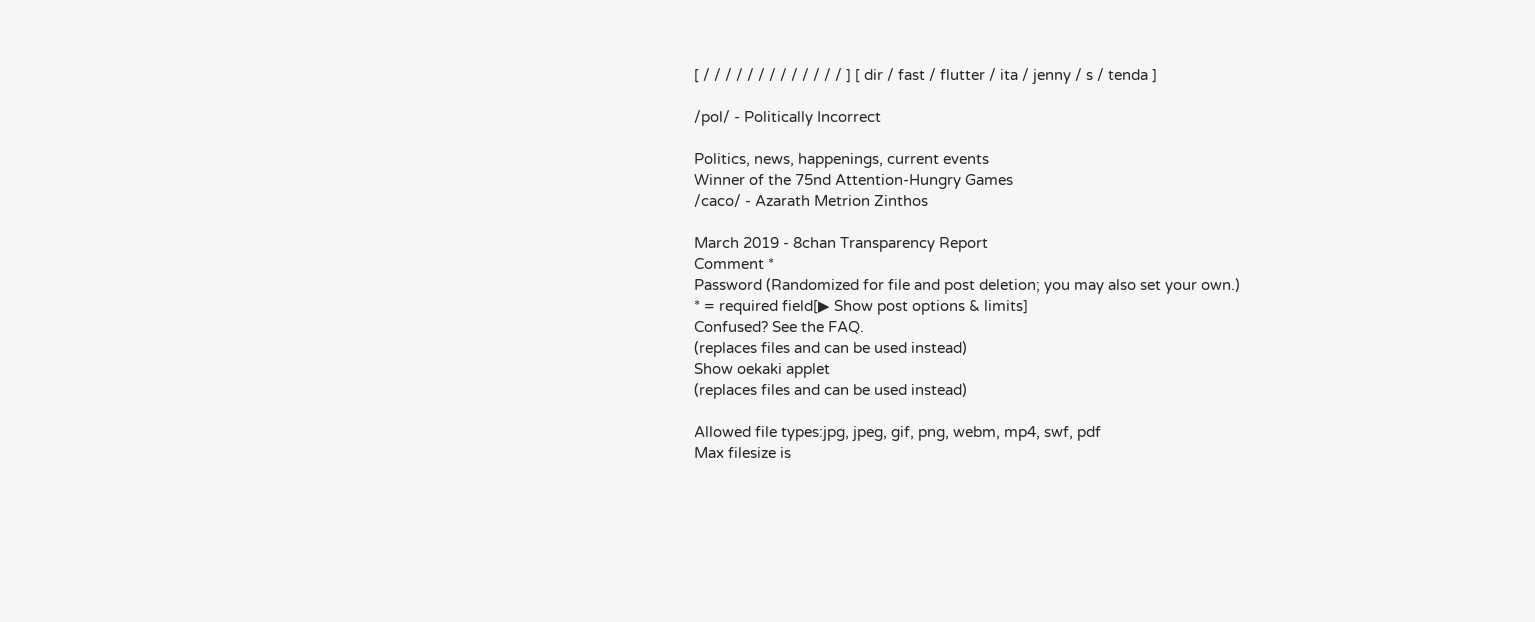[ / / / / / / / / / / / / / ] [ dir / fast / flutter / ita / jenny / s / tenda ]

/pol/ - Politically Incorrect

Politics, news, happenings, current events
Winner of the 75nd Attention-Hungry Games
/caco/ - Azarath Metrion Zinthos

March 2019 - 8chan Transparency Report
Comment *
Password (Randomized for file and post deletion; you may also set your own.)
* = required field[▶ Show post options & limits]
Confused? See the FAQ.
(replaces files and can be used instead)
Show oekaki applet
(replaces files and can be used instead)

Allowed file types:jpg, jpeg, gif, png, webm, mp4, swf, pdf
Max filesize is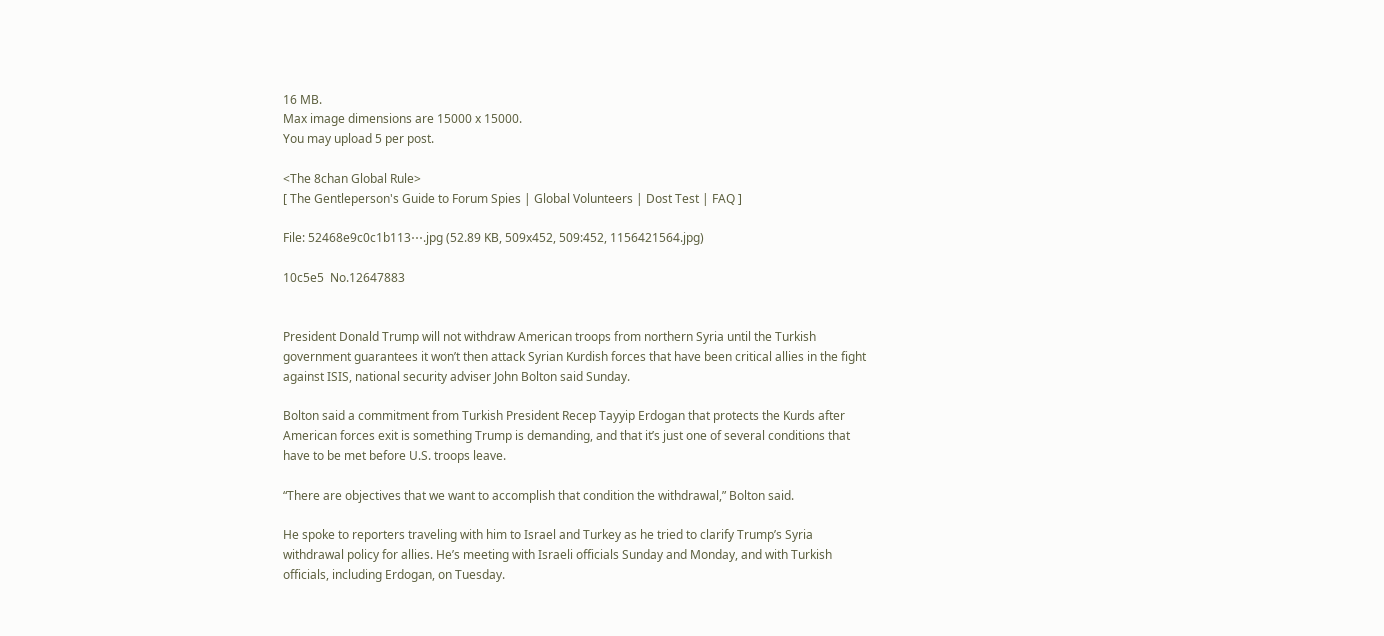16 MB.
Max image dimensions are 15000 x 15000.
You may upload 5 per post.

<The 8chan Global Rule>
[ The Gentleperson's Guide to Forum Spies | Global Volunteers | Dost Test | FAQ ]

File: 52468e9c0c1b113⋯.jpg (52.89 KB, 509x452, 509:452, 1156421564.jpg)

10c5e5  No.12647883


President Donald Trump will not withdraw American troops from northern Syria until the Turkish government guarantees it won’t then attack Syrian Kurdish forces that have been critical allies in the fight against ISIS, national security adviser John Bolton said Sunday.

Bolton said a commitment from Turkish President Recep Tayyip Erdogan that protects the Kurds after American forces exit is something Trump is demanding, and that it’s just one of several conditions that have to be met before U.S. troops leave.

“There are objectives that we want to accomplish that condition the withdrawal,” Bolton said.

He spoke to reporters traveling with him to Israel and Turkey as he tried to clarify Trump’s Syria withdrawal policy for allies. He’s meeting with Israeli officials Sunday and Monday, and with Turkish officials, including Erdogan, on Tuesday.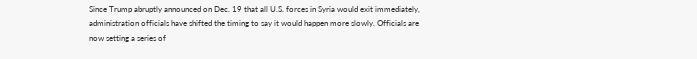Since Trump abruptly announced on Dec. 19 that all U.S. forces in Syria would exit immediately, administration officials have shifted the timing to say it would happen more slowly. Officials are now setting a series of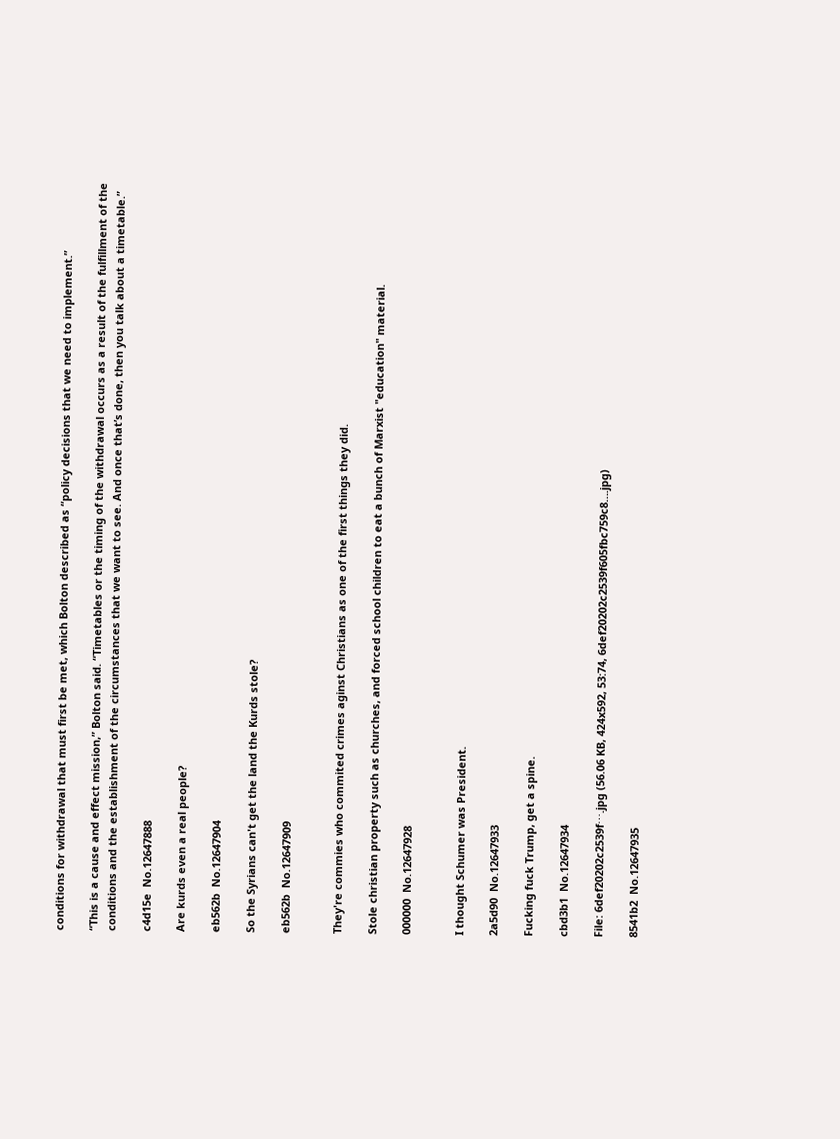conditions for withdrawal that must first be met, which Bolton described as “policy decisions that we need to implement.”

“This is a cause and effect mission,” Bolton said. “Timetables or the timing of the withdrawal occurs as a result of the fulfillment of the conditions and the establishment of the circumstances that we want to see. And once that’s done, then you talk about a timetable.”

c4d15e  No.12647888

Are kurds even a real people?

eb562b  No.12647904

So the Syrians can't get the land the Kurds stole?

eb562b  No.12647909


They're commies who commited crimes aginst Christians as one of the first things they did.

Stole christian property such as churches, and forced school children to eat a bunch of Marxist "education" material.

000000  No.12647928


I thought Schumer was President.

2a5d90  No.12647933

Fucking fuck Trump, get a spine.

cbd3b1  No.12647934

File: 6def20202c2539f⋯.jpg (56.06 KB, 424x592, 53:74, 6def20202c2539f605fbc759c8….jpg)

8541b2  No.12647935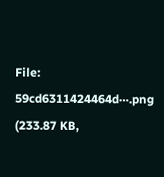File: 59cd6311424464d⋯.png (233.87 KB,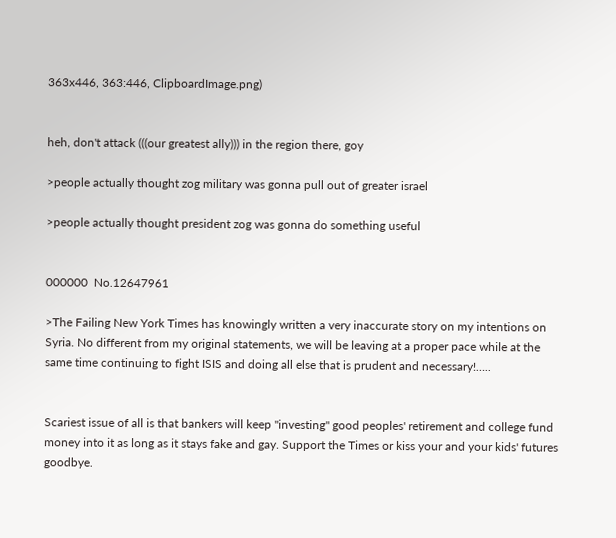363x446, 363:446, ClipboardImage.png)


heh, don't attack (((our greatest ally))) in the region there, goy

>people actually thought zog military was gonna pull out of greater israel

>people actually thought president zog was gonna do something useful


000000  No.12647961

>The Failing New York Times has knowingly written a very inaccurate story on my intentions on Syria. No different from my original statements, we will be leaving at a proper pace while at the same time continuing to fight ISIS and doing all else that is prudent and necessary!…..


Scariest issue of all is that bankers will keep "investing" good peoples' retirement and college fund money into it as long as it stays fake and gay. Support the Times or kiss your and your kids' futures goodbye.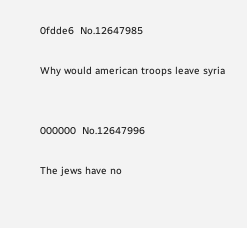0fdde6  No.12647985

Why would american troops leave syria


000000  No.12647996

The jews have no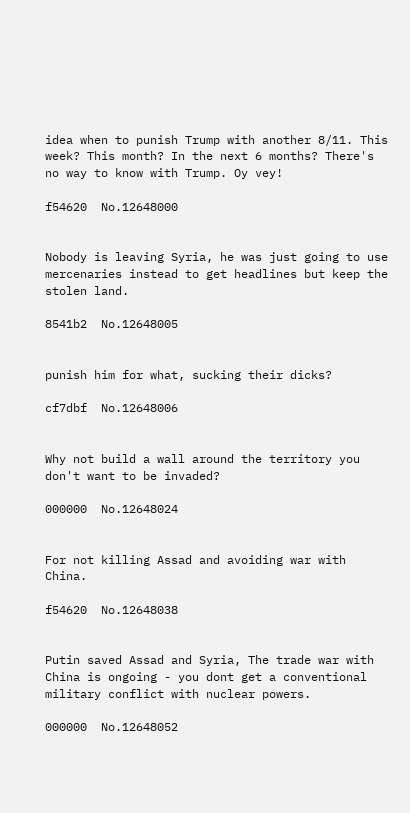idea when to punish Trump with another 8/11. This week? This month? In the next 6 months? There's no way to know with Trump. Oy vey!

f54620  No.12648000


Nobody is leaving Syria, he was just going to use mercenaries instead to get headlines but keep the stolen land.

8541b2  No.12648005


punish him for what, sucking their dicks?

cf7dbf  No.12648006


Why not build a wall around the territory you don't want to be invaded?

000000  No.12648024


For not killing Assad and avoiding war with China.

f54620  No.12648038


Putin saved Assad and Syria, The trade war with China is ongoing - you dont get a conventional military conflict with nuclear powers.

000000  No.12648052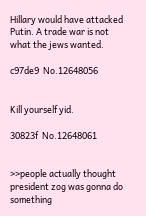Hillary would have attacked Putin. A trade war is not what the jews wanted.

c97de9  No.12648056


Kill yourself yid.

30823f  No.12648061


>>people actually thought president zog was gonna do something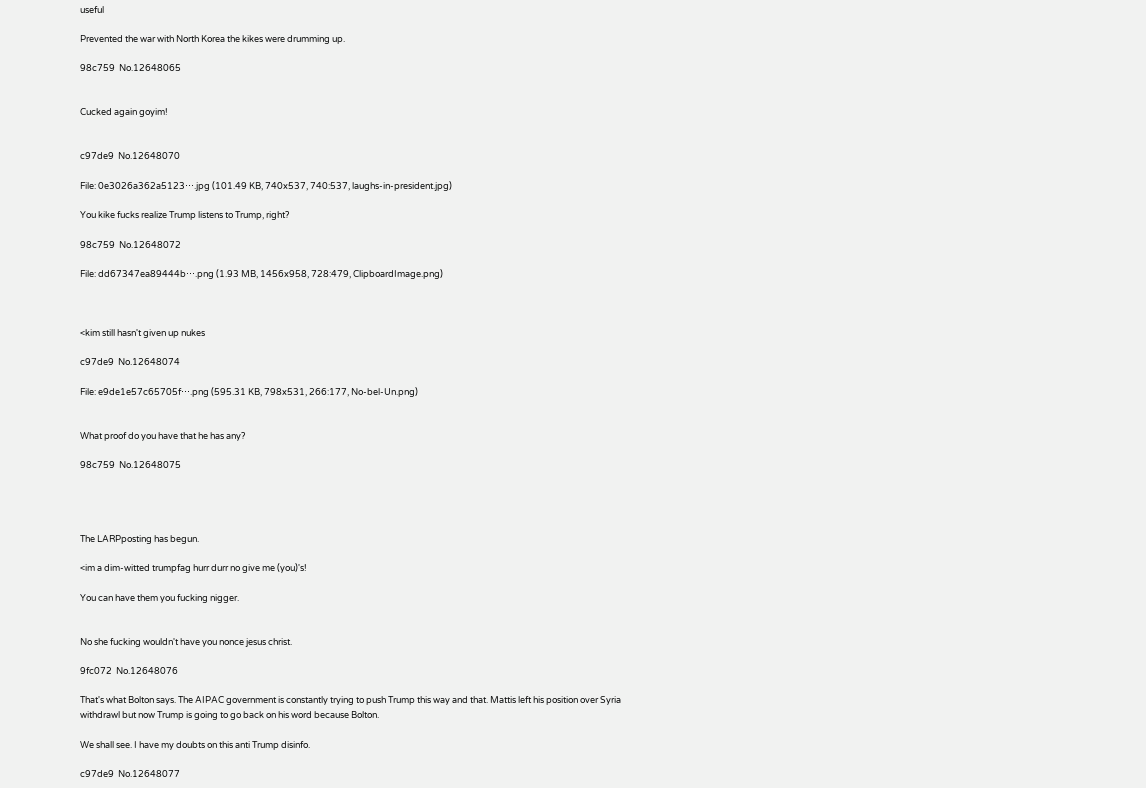useful

Prevented the war with North Korea the kikes were drumming up.

98c759  No.12648065


Cucked again goyim!


c97de9  No.12648070

File: 0e3026a362a5123⋯.jpg (101.49 KB, 740x537, 740:537, laughs-in-president.jpg)

You kike fucks realize Trump listens to Trump, right?

98c759  No.12648072

File: dd67347ea89444b⋯.png (1.93 MB, 1456x958, 728:479, ClipboardImage.png)



<kim still hasn't given up nukes

c97de9  No.12648074

File: e9de1e57c65705f⋯.png (595.31 KB, 798x531, 266:177, No-bel-Un.png)


What proof do you have that he has any?

98c759  No.12648075




The LARPposting has begun.

<im a dim-witted trumpfag hurr durr no give me (you)'s!

You can have them you fucking nigger.


No she fucking wouldn't have you nonce jesus christ.

9fc072  No.12648076

That's what Bolton says. The AIPAC government is constantly trying to push Trump this way and that. Mattis left his position over Syria withdrawl but now Trump is going to go back on his word because Bolton.

We shall see. I have my doubts on this anti Trump disinfo.

c97de9  No.12648077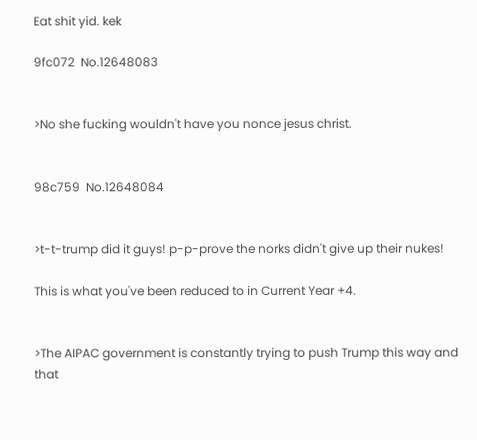Eat shit yid. kek

9fc072  No.12648083


>No she fucking wouldn't have you nonce jesus christ.


98c759  No.12648084


>t-t-trump did it guys! p-p-prove the norks didn't give up their nukes!

This is what you've been reduced to in Current Year +4.


>The AIPAC government is constantly trying to push Trump this way and that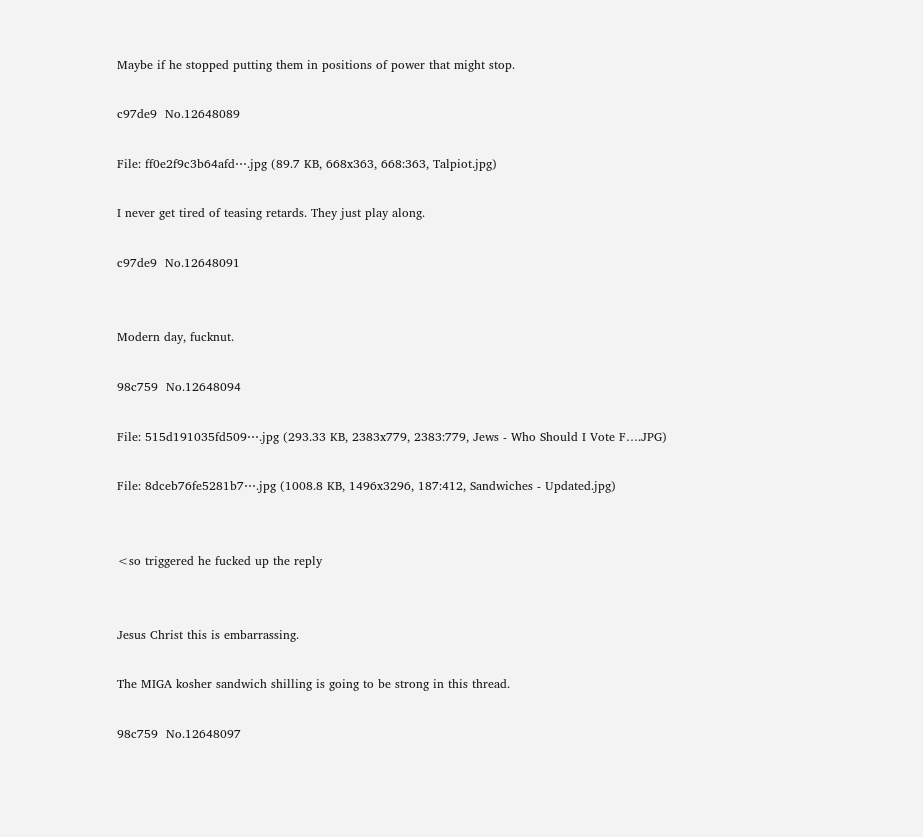Maybe if he stopped putting them in positions of power that might stop.

c97de9  No.12648089

File: ff0e2f9c3b64afd⋯.jpg (89.7 KB, 668x363, 668:363, Talpiot.jpg)

I never get tired of teasing retards. They just play along.

c97de9  No.12648091


Modern day, fucknut.

98c759  No.12648094

File: 515d191035fd509⋯.jpg (293.33 KB, 2383x779, 2383:779, Jews - Who Should I Vote F….JPG)

File: 8dceb76fe5281b7⋯.jpg (1008.8 KB, 1496x3296, 187:412, Sandwiches - Updated.jpg)


<so triggered he fucked up the reply


Jesus Christ this is embarrassing.

The MIGA kosher sandwich shilling is going to be strong in this thread.

98c759  No.12648097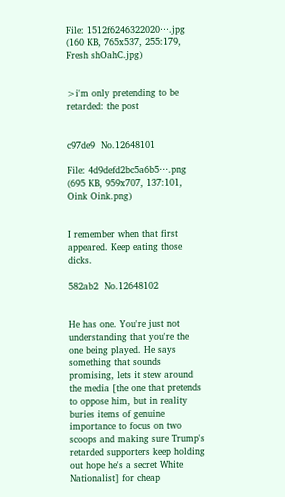File: 1512f6246322020⋯.jpg (160 KB, 765x537, 255:179, Fresh shOahC.jpg)


>i'm only pretending to be retarded: the post


c97de9  No.12648101

File: 4d9defd2bc5a6b5⋯.png (695 KB, 959x707, 137:101, Oink Oink.png)


I remember when that first appeared. Keep eating those dicks.

582ab2  No.12648102


He has one. You're just not understanding that you're the one being played. He says something that sounds promising, lets it stew around the media [the one that pretends to oppose him, but in reality buries items of genuine importance to focus on two scoops and making sure Trump's retarded supporters keep holding out hope he's a secret White Nationalist] for cheap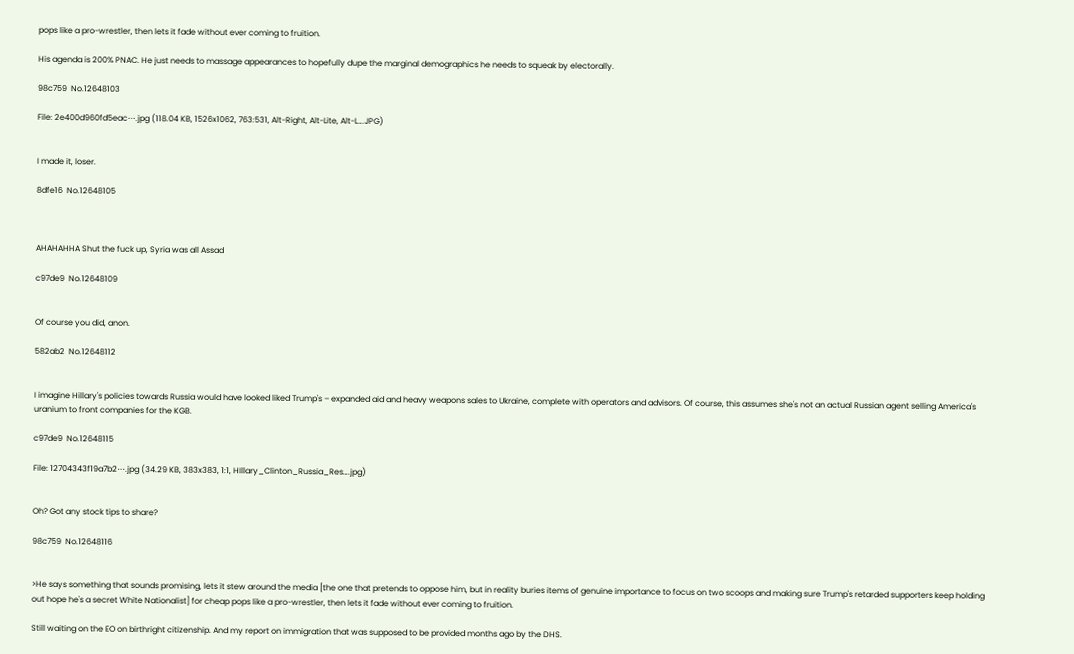pops like a pro-wrestler, then lets it fade without ever coming to fruition.

His agenda is 200% PNAC. He just needs to massage appearances to hopefully dupe the marginal demographics he needs to squeak by electorally.

98c759  No.12648103

File: 2e400d960fd5eac⋯.jpg (118.04 KB, 1526x1062, 763:531, Alt-Right, Alt-Lite, Alt-L….JPG)


I made it, loser.

8dfe16  No.12648105



AHAHAHHA Shut the fuck up, Syria was all Assad

c97de9  No.12648109


Of course you did, anon.

582ab2  No.12648112


I imagine Hillary's policies towards Russia would have looked liked Trump's – expanded aid and heavy weapons sales to Ukraine, complete with operators and advisors. Of course, this assumes she's not an actual Russian agent selling America's uranium to front companies for the KGB.

c97de9  No.12648115

File: 12704343f19a7b2⋯.jpg (34.29 KB, 383x383, 1:1, HIllary_Clinton_Russia_Res….jpg)


Oh? Got any stock tips to share?

98c759  No.12648116


>He says something that sounds promising, lets it stew around the media [the one that pretends to oppose him, but in reality buries items of genuine importance to focus on two scoops and making sure Trump's retarded supporters keep holding out hope he's a secret White Nationalist] for cheap pops like a pro-wrestler, then lets it fade without ever coming to fruition.

Still waiting on the EO on birthright citizenship. And my report on immigration that was supposed to be provided months ago by the DHS.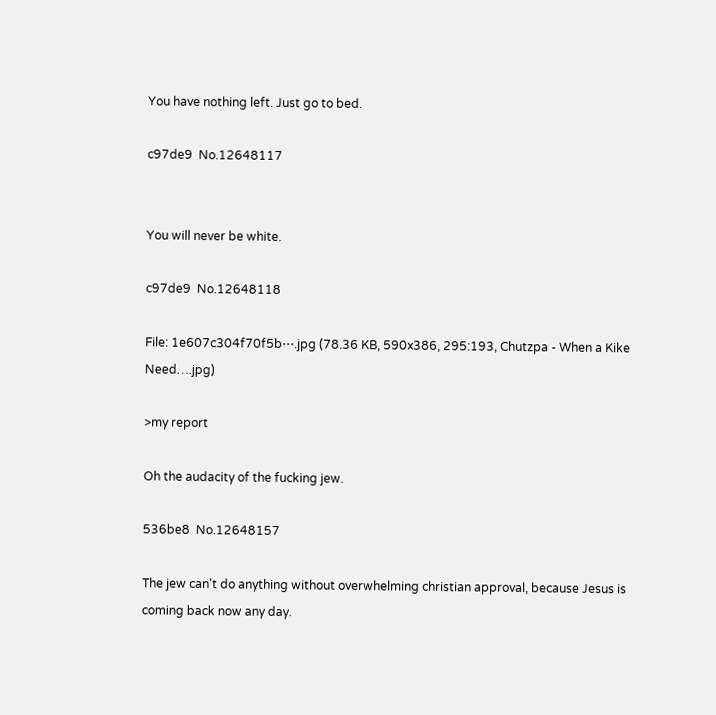You have nothing left. Just go to bed.

c97de9  No.12648117


You will never be white.

c97de9  No.12648118

File: 1e607c304f70f5b⋯.jpg (78.36 KB, 590x386, 295:193, Chutzpa - When a Kike Need….jpg)

>my report

Oh the audacity of the fucking jew.

536be8  No.12648157

The jew can't do anything without overwhelming christian approval, because Jesus is coming back now any day.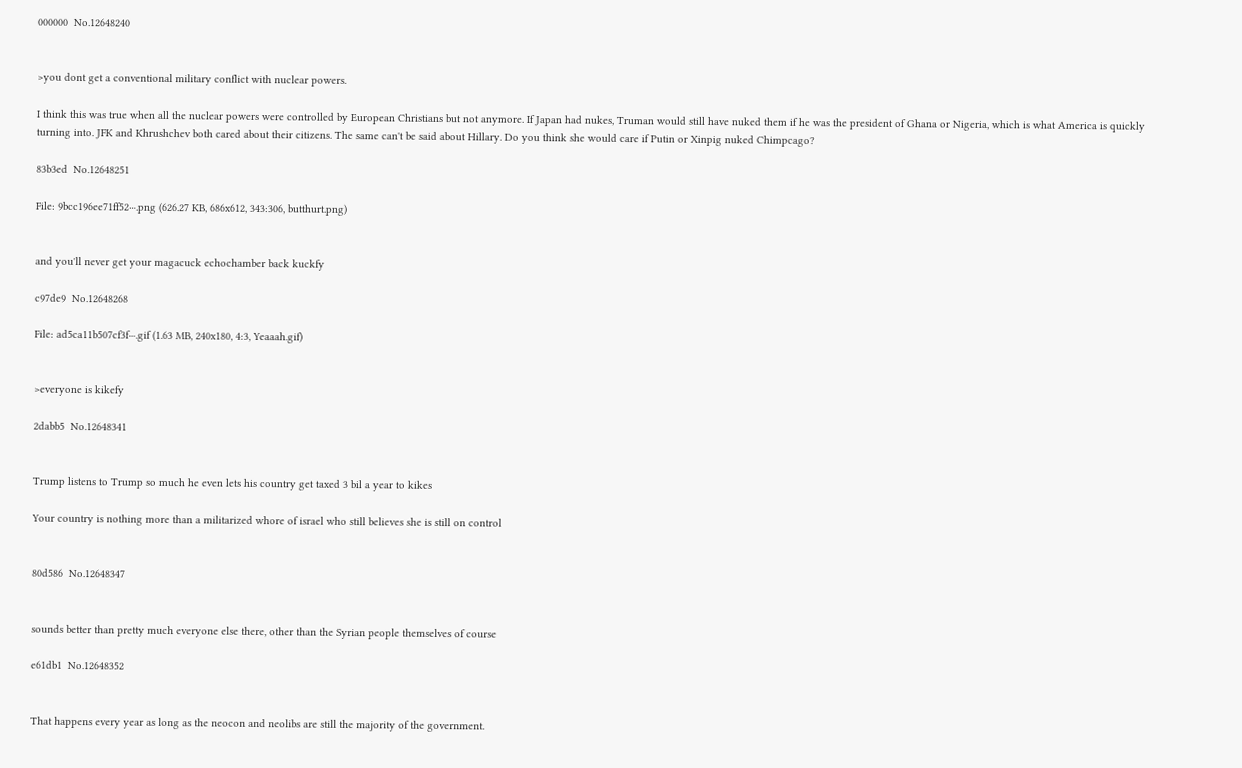000000  No.12648240


>you dont get a conventional military conflict with nuclear powers.

I think this was true when all the nuclear powers were controlled by European Christians but not anymore. If Japan had nukes, Truman would still have nuked them if he was the president of Ghana or Nigeria, which is what America is quickly turning into. JFK and Khrushchev both cared about their citizens. The same can't be said about Hillary. Do you think she would care if Putin or Xinpig nuked Chimpcago?

83b3ed  No.12648251

File: 9bcc196ee71ff52⋯.png (626.27 KB, 686x612, 343:306, butthurt.png)


and you'll never get your magacuck echochamber back kuckfy

c97de9  No.12648268

File: ad5ca11b507cf3f⋯.gif (1.63 MB, 240x180, 4:3, Yeaaah.gif)


>everyone is kikefy

2dabb5  No.12648341


Trump listens to Trump so much he even lets his country get taxed 3 bil a year to kikes

Your country is nothing more than a militarized whore of israel who still believes she is still on control


80d586  No.12648347


sounds better than pretty much everyone else there, other than the Syrian people themselves of course

e61db1  No.12648352


That happens every year as long as the neocon and neolibs are still the majority of the government.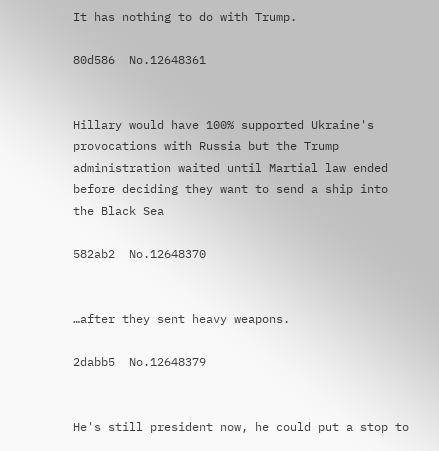It has nothing to do with Trump.

80d586  No.12648361


Hillary would have 100% supported Ukraine's provocations with Russia but the Trump administration waited until Martial law ended before deciding they want to send a ship into the Black Sea

582ab2  No.12648370


…after they sent heavy weapons.

2dabb5  No.12648379


He's still president now, he could put a stop to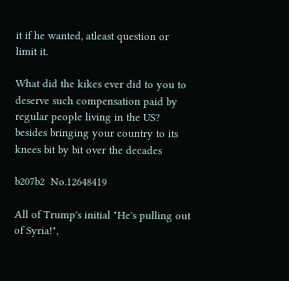it if he wanted, atleast question or limit it.

What did the kikes ever did to you to deserve such compensation paid by regular people living in the US? besides bringing your country to its knees bit by bit over the decades

b207b2  No.12648419

All of Trump's initial "He's pulling out of Syria!",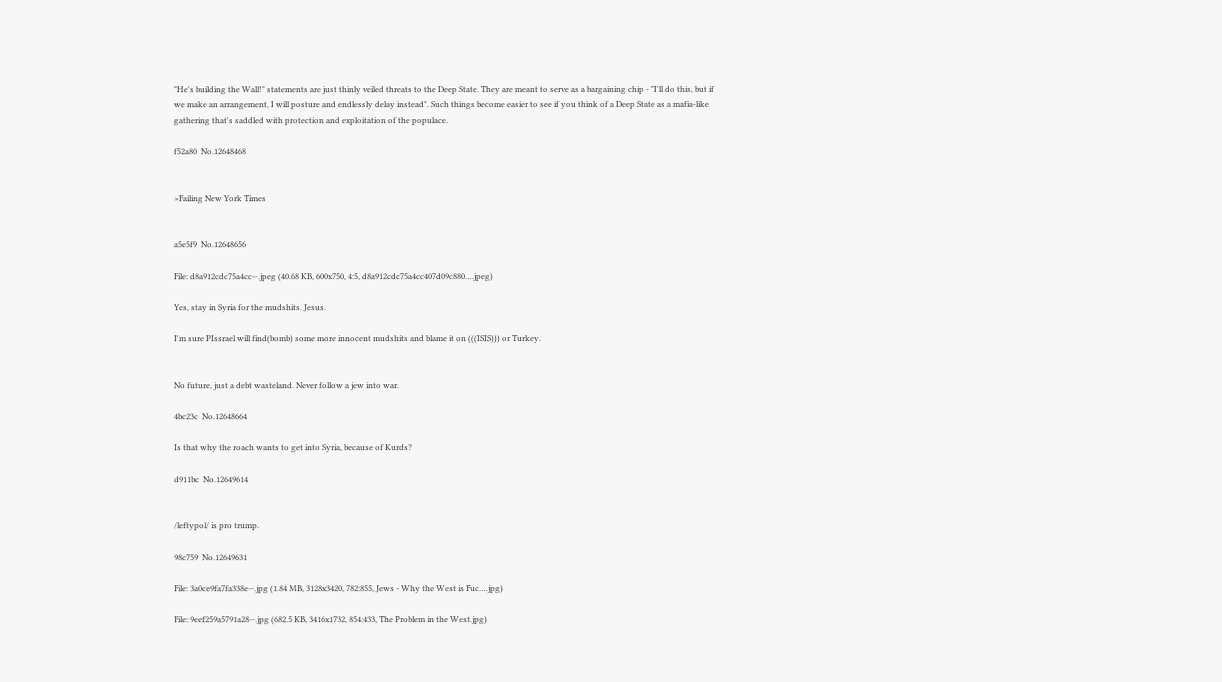"He's building the Wall!" statements are just thinly veiled threats to the Deep State. They are meant to serve as a bargaining chip - "I'll do this, but if we make an arrangement, I will posture and endlessly delay instead". Such things become easier to see if you think of a Deep State as a mafia-like gathering that's saddled with protection and exploitation of the populace.

f52a80  No.12648468


>Failing New York Times


a5e5f9  No.12648656

File: d8a912cdc75a4cc⋯.jpeg (40.68 KB, 600x750, 4:5, d8a912cdc75a4cc407d09c880….jpeg)

Yes, stay in Syria for the mudshits. Jesus.

I'm sure PIssrael will find(bomb) some more innocent mudshits and blame it on (((ISIS))) or Turkey.


No future, just a debt wasteland. Never follow a jew into war.

4bc23c  No.12648664

Is that why the roach wants to get into Syria, because of Kurds?

d911bc  No.12649614


/leftypol/ is pro trump.

98c759  No.12649631

File: 3a0ce9fa7fa338e⋯.jpg (1.84 MB, 3128x3420, 782:855, Jews - Why the West is Fuc….jpg)

File: 9eef259a5791a28⋯.jpg (682.5 KB, 3416x1732, 854:433, The Problem in the West.jpg)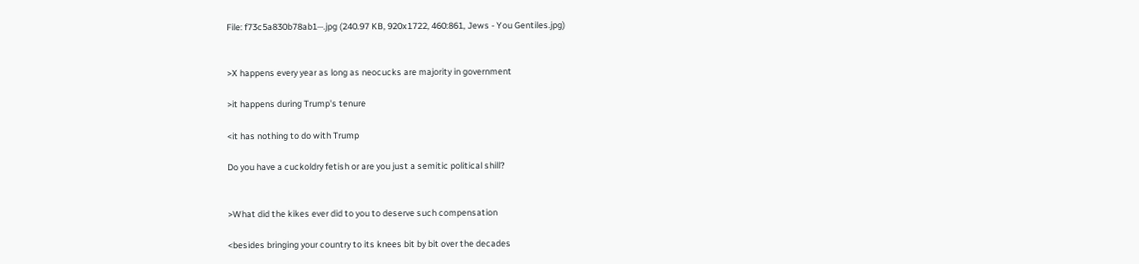File: f73c5a830b78ab1⋯.jpg (240.97 KB, 920x1722, 460:861, Jews - You Gentiles.jpg)


>X happens every year as long as neocucks are majority in government

>it happens during Trump's tenure

<it has nothing to do with Trump

Do you have a cuckoldry fetish or are you just a semitic political shill?


>What did the kikes ever did to you to deserve such compensation

<besides bringing your country to its knees bit by bit over the decades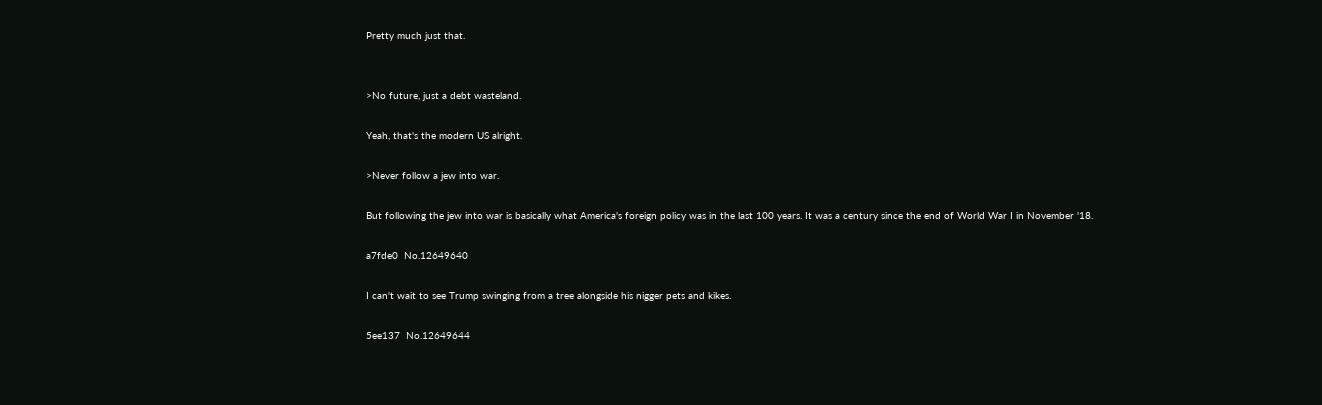Pretty much just that.


>No future, just a debt wasteland.

Yeah, that's the modern US alright.

>Never follow a jew into war.

But following the jew into war is basically what America's foreign policy was in the last 100 years. It was a century since the end of World War I in November '18.

a7fde0  No.12649640

I can't wait to see Trump swinging from a tree alongside his nigger pets and kikes.

5ee137  No.12649644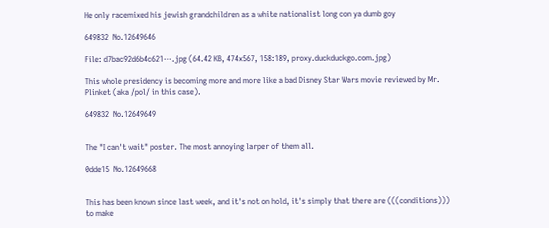He only racemixed his jewish grandchildren as a white nationalist long con ya dumb goy

649832  No.12649646

File: d7bac92d6b4c621⋯.jpg (64.42 KB, 474x567, 158:189, proxy.duckduckgo.com.jpg)

This whole presidency is becoming more and more like a bad Disney Star Wars movie reviewed by Mr. Plinket (aka /pol/ in this case).

649832  No.12649649


The "I can't wait" poster. The most annoying larper of them all.

0dde15  No.12649668


This has been known since last week, and it's not on hold, it's simply that there are (((conditions))) to make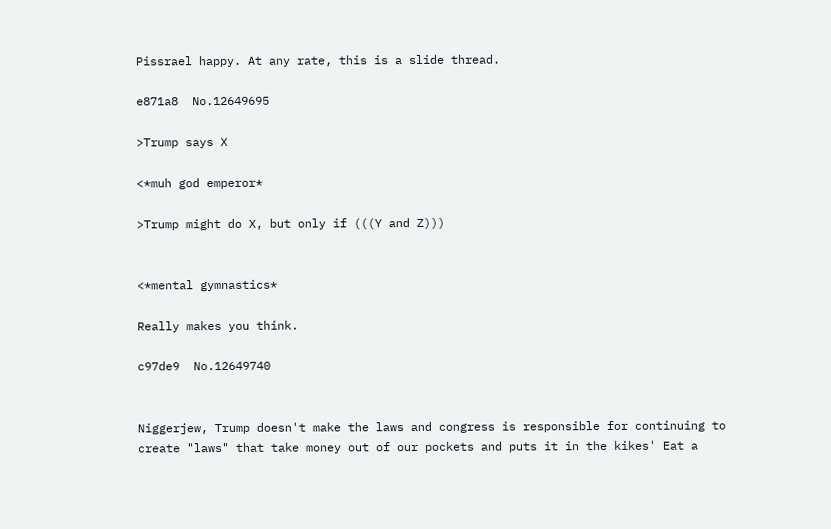Pissrael happy. At any rate, this is a slide thread.

e871a8  No.12649695

>Trump says X

<*muh god emperor*

>Trump might do X, but only if (((Y and Z)))


<*mental gymnastics*

Really makes you think.

c97de9  No.12649740


Niggerjew, Trump doesn't make the laws and congress is responsible for continuing to create "laws" that take money out of our pockets and puts it in the kikes' Eat a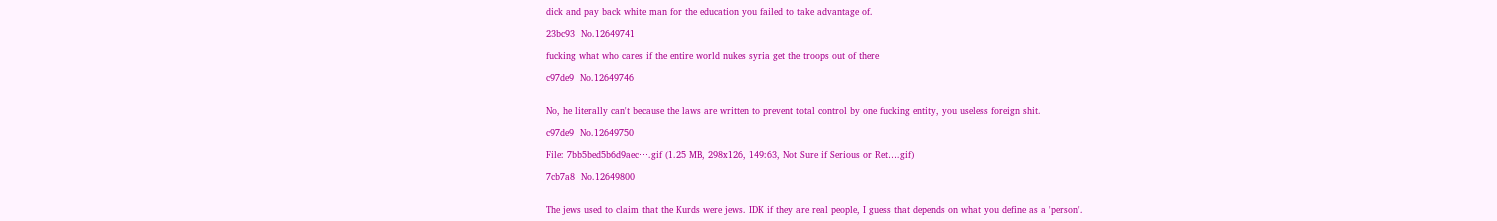dick and pay back white man for the education you failed to take advantage of.

23bc93  No.12649741

fucking what who cares if the entire world nukes syria get the troops out of there

c97de9  No.12649746


No, he literally can't because the laws are written to prevent total control by one fucking entity, you useless foreign shit.

c97de9  No.12649750

File: 7bb5bed5b6d9aec⋯.gif (1.25 MB, 298x126, 149:63, Not Sure if Serious or Ret….gif)

7cb7a8  No.12649800


The jews used to claim that the Kurds were jews. IDK if they are real people, I guess that depends on what you define as a 'person'.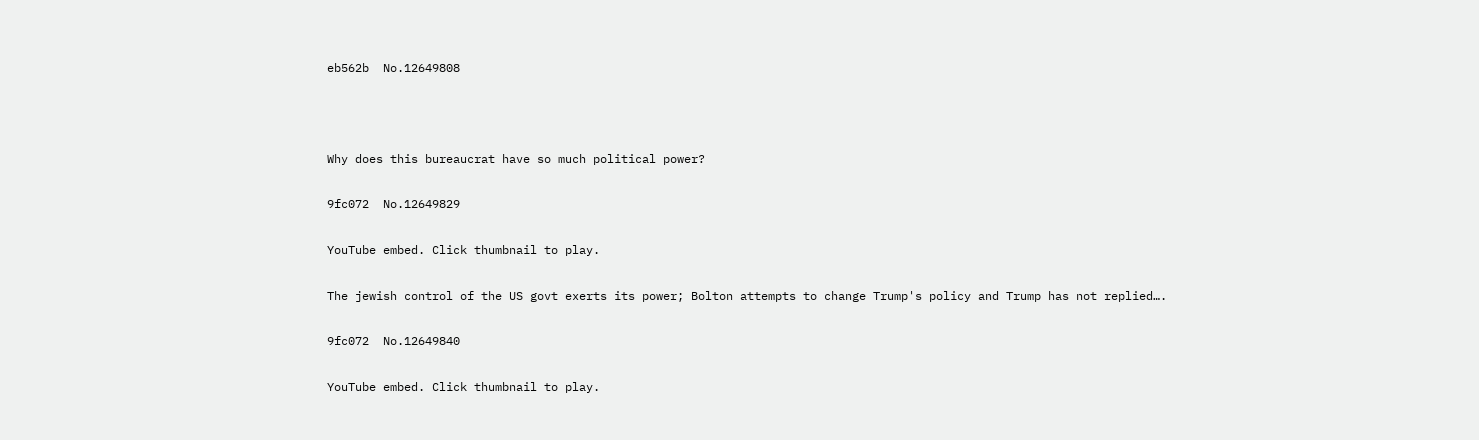eb562b  No.12649808



Why does this bureaucrat have so much political power?

9fc072  No.12649829

YouTube embed. Click thumbnail to play.

The jewish control of the US govt exerts its power; Bolton attempts to change Trump's policy and Trump has not replied….

9fc072  No.12649840

YouTube embed. Click thumbnail to play.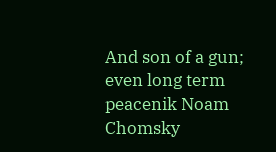And son of a gun; even long term peacenik Noam Chomsky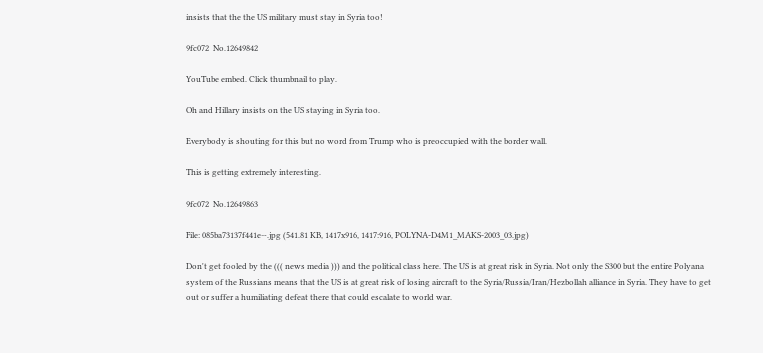insists that the the US military must stay in Syria too!

9fc072  No.12649842

YouTube embed. Click thumbnail to play.

Oh and Hillary insists on the US staying in Syria too.

Everybody is shouting for this but no word from Trump who is preoccupied with the border wall.

This is getting extremely interesting.

9fc072  No.12649863

File: 085ba73137f441e⋯.jpg (541.81 KB, 1417x916, 1417:916, POLYNA-D4M1_MAKS-2003_03.jpg)

Don't get fooled by the ((( news media ))) and the political class here. The US is at great risk in Syria. Not only the S300 but the entire Polyana system of the Russians means that the US is at great risk of losing aircraft to the Syria/Russia/Iran/Hezbollah alliance in Syria. They have to get out or suffer a humiliating defeat there that could escalate to world war.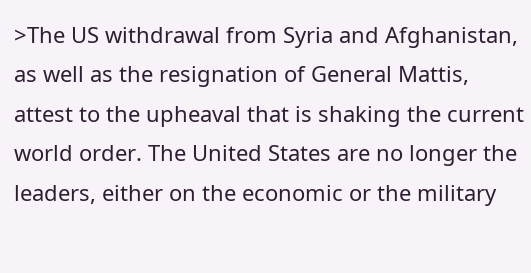>The US withdrawal from Syria and Afghanistan, as well as the resignation of General Mattis, attest to the upheaval that is shaking the current world order. The United States are no longer the leaders, either on the economic or the military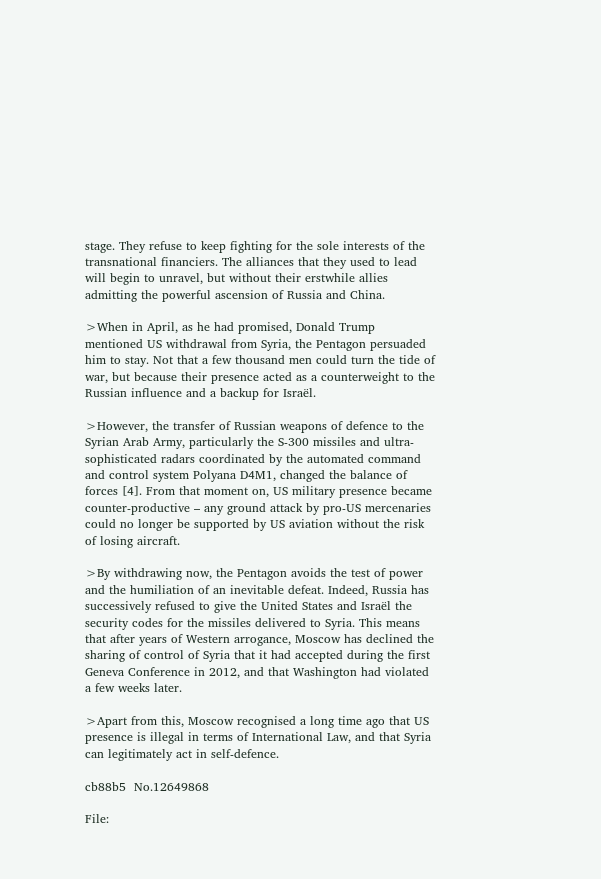stage. They refuse to keep fighting for the sole interests of the transnational financiers. The alliances that they used to lead will begin to unravel, but without their erstwhile allies admitting the powerful ascension of Russia and China.

>When in April, as he had promised, Donald Trump mentioned US withdrawal from Syria, the Pentagon persuaded him to stay. Not that a few thousand men could turn the tide of war, but because their presence acted as a counterweight to the Russian influence and a backup for Israël.

>However, the transfer of Russian weapons of defence to the Syrian Arab Army, particularly the S-300 missiles and ultra-sophisticated radars coordinated by the automated command and control system Polyana D4M1, changed the balance of forces [4]. From that moment on, US military presence became counter-productive – any ground attack by pro-US mercenaries could no longer be supported by US aviation without the risk of losing aircraft.

>By withdrawing now, the Pentagon avoids the test of power and the humiliation of an inevitable defeat. Indeed, Russia has successively refused to give the United States and Israël the security codes for the missiles delivered to Syria. This means that after years of Western arrogance, Moscow has declined the sharing of control of Syria that it had accepted during the first Geneva Conference in 2012, and that Washington had violated a few weeks later.

>Apart from this, Moscow recognised a long time ago that US presence is illegal in terms of International Law, and that Syria can legitimately act in self-defence.

cb88b5  No.12649868

File: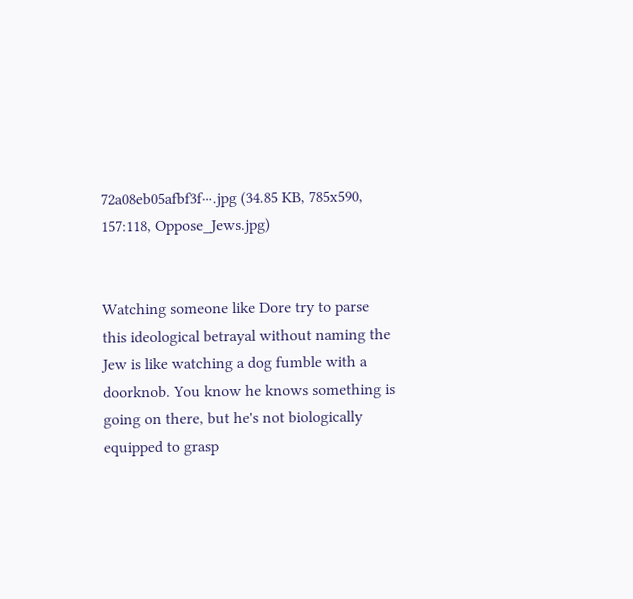72a08eb05afbf3f⋯.jpg (34.85 KB, 785x590, 157:118, Oppose_Jews.jpg)


Watching someone like Dore try to parse this ideological betrayal without naming the Jew is like watching a dog fumble with a doorknob. You know he knows something is going on there, but he's not biologically equipped to grasp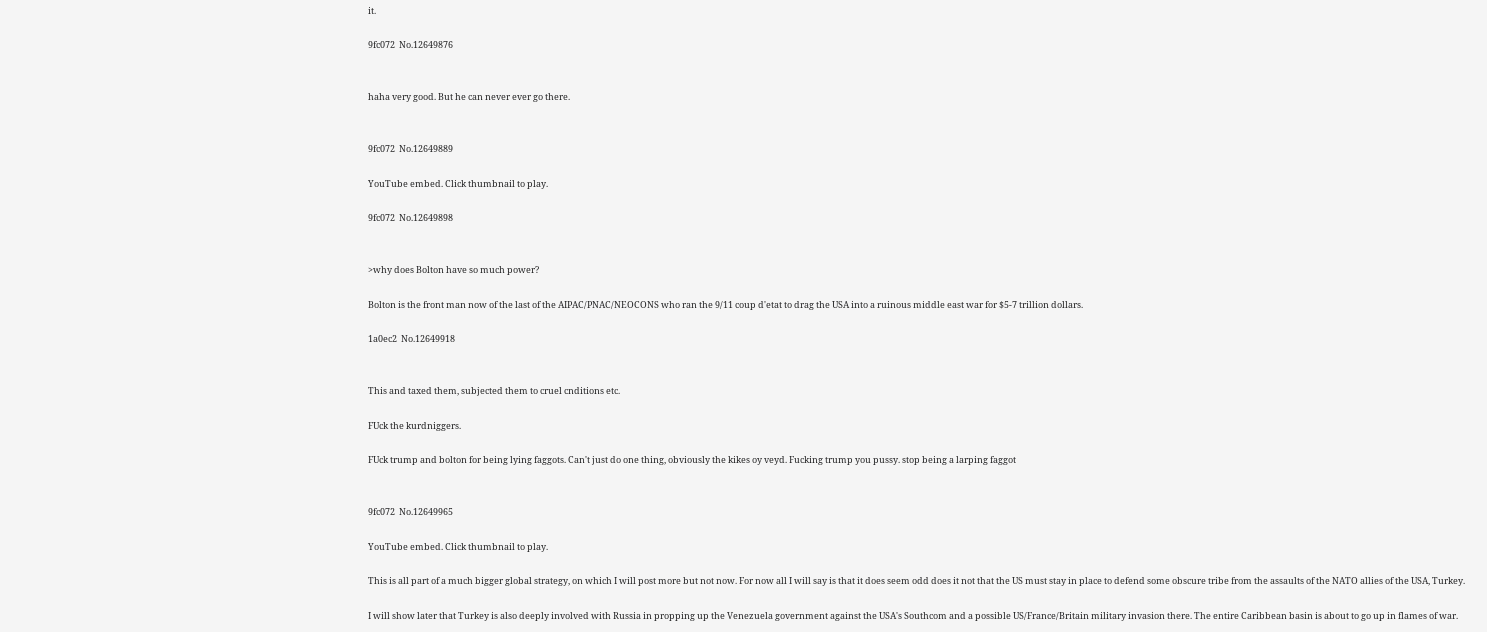it.

9fc072  No.12649876


haha very good. But he can never ever go there.


9fc072  No.12649889

YouTube embed. Click thumbnail to play.

9fc072  No.12649898


>why does Bolton have so much power?

Bolton is the front man now of the last of the AIPAC/PNAC/NEOCONS who ran the 9/11 coup d'etat to drag the USA into a ruinous middle east war for $5-7 trillion dollars.

1a0ec2  No.12649918


This and taxed them, subjected them to cruel cnditions etc.

FUck the kurdniggers.

FUck trump and bolton for being lying faggots. Can't just do one thing, obviously the kikes oy veyd. Fucking trump you pussy. stop being a larping faggot


9fc072  No.12649965

YouTube embed. Click thumbnail to play.

This is all part of a much bigger global strategy, on which I will post more but not now. For now all I will say is that it does seem odd does it not that the US must stay in place to defend some obscure tribe from the assaults of the NATO allies of the USA, Turkey.

I will show later that Turkey is also deeply involved with Russia in propping up the Venezuela government against the USA's Southcom and a possible US/France/Britain military invasion there. The entire Caribbean basin is about to go up in flames of war.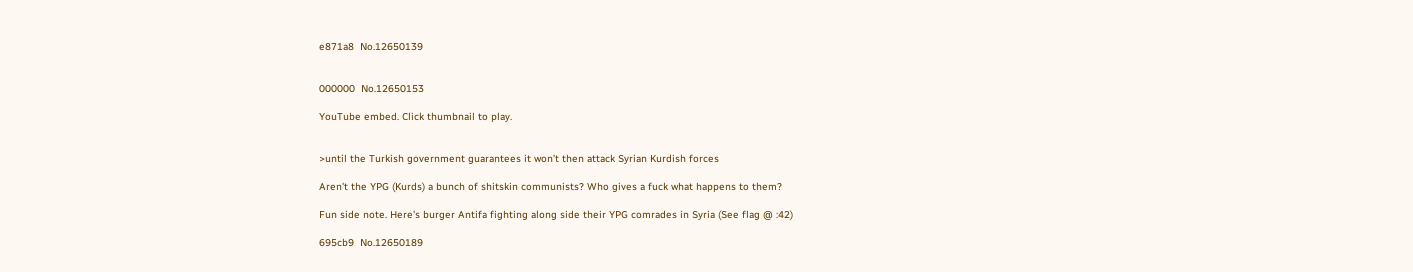e871a8  No.12650139


000000  No.12650153

YouTube embed. Click thumbnail to play.


>until the Turkish government guarantees it won’t then attack Syrian Kurdish forces

Aren't the YPG (Kurds) a bunch of shitskin communists? Who gives a fuck what happens to them?

Fun side note. Here's burger Antifa fighting along side their YPG comrades in Syria (See flag @ :42)

695cb9  No.12650189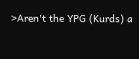>Aren't the YPG (Kurds) a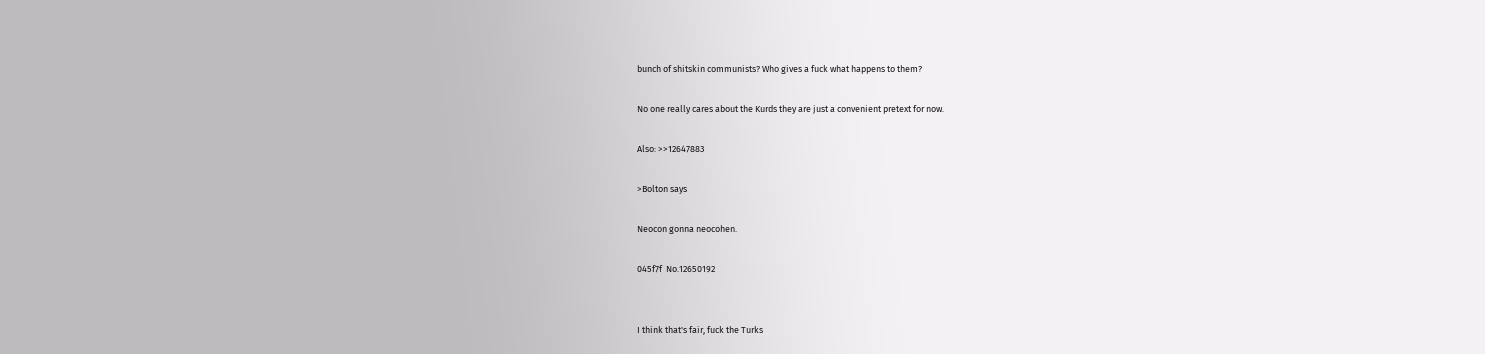bunch of shitskin communists? Who gives a fuck what happens to them?

No one really cares about the Kurds they are just a convenient pretext for now.

Also: >>12647883

>Bolton says

Neocon gonna neocohen.

045f7f  No.12650192


I think that's fair, fuck the Turks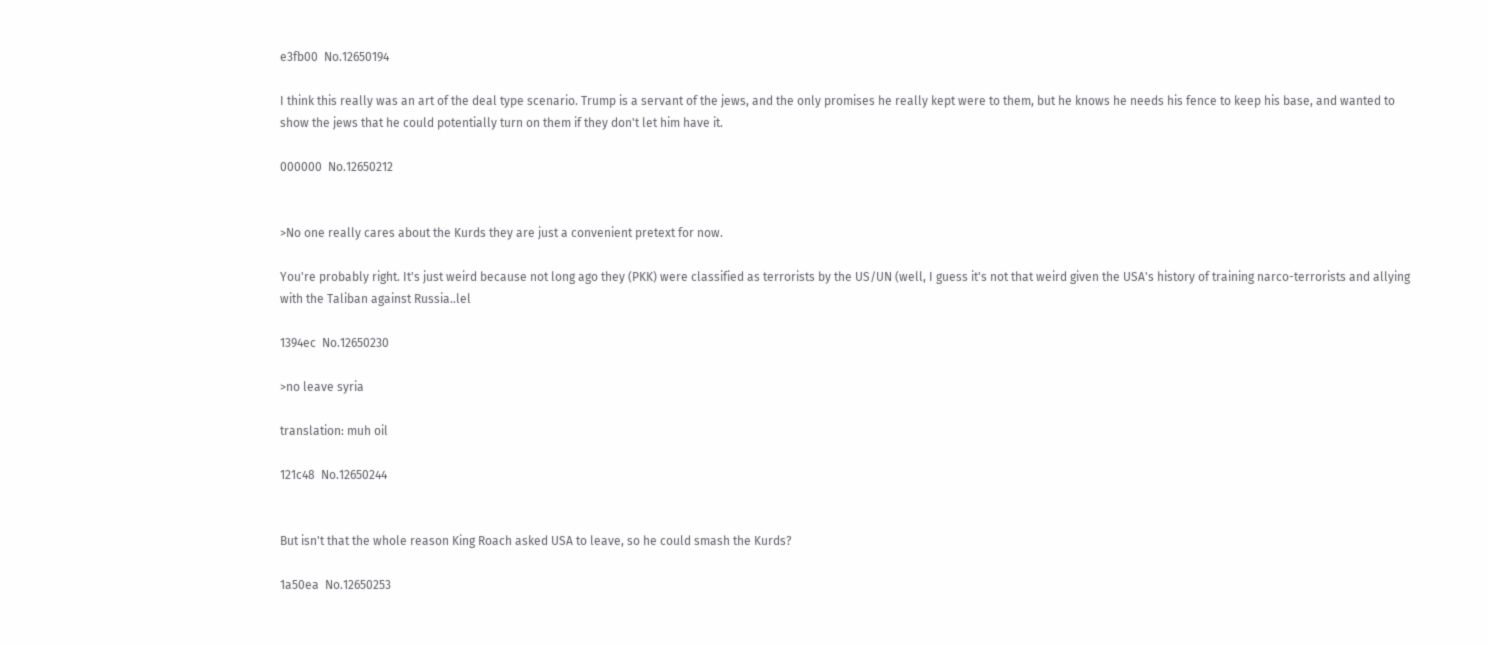e3fb00  No.12650194

I think this really was an art of the deal type scenario. Trump is a servant of the jews, and the only promises he really kept were to them, but he knows he needs his fence to keep his base, and wanted to show the jews that he could potentially turn on them if they don't let him have it.

000000  No.12650212


>No one really cares about the Kurds they are just a convenient pretext for now.

You're probably right. It's just weird because not long ago they (PKK) were classified as terrorists by the US/UN (well, I guess it's not that weird given the USA's history of training narco-terrorists and allying with the Taliban against Russia..lel

1394ec  No.12650230

>no leave syria

translation: muh oil

121c48  No.12650244


But isn't that the whole reason King Roach asked USA to leave, so he could smash the Kurds?

1a50ea  No.12650253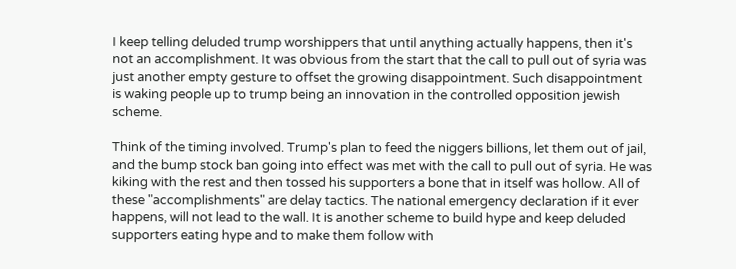I keep telling deluded trump worshippers that until anything actually happens, then it's not an accomplishment. It was obvious from the start that the call to pull out of syria was just another empty gesture to offset the growing disappointment. Such disappointment is waking people up to trump being an innovation in the controlled opposition jewish scheme.

Think of the timing involved. Trump's plan to feed the niggers billions, let them out of jail, and the bump stock ban going into effect was met with the call to pull out of syria. He was kiking with the rest and then tossed his supporters a bone that in itself was hollow. All of these "accomplishments" are delay tactics. The national emergency declaration if it ever happens, will not lead to the wall. It is another scheme to build hype and keep deluded supporters eating hype and to make them follow with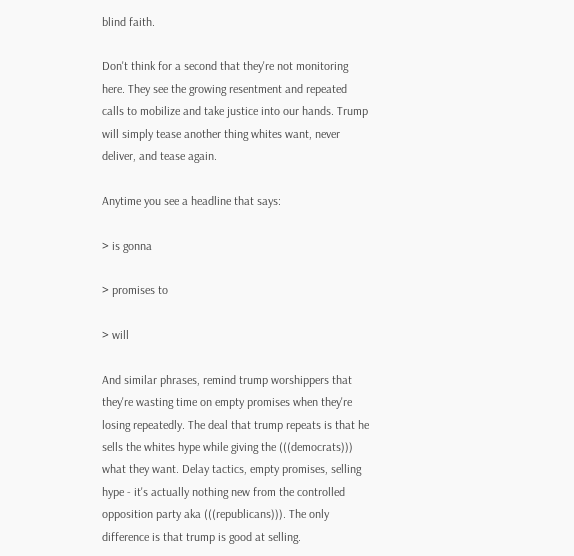blind faith.

Don't think for a second that they're not monitoring here. They see the growing resentment and repeated calls to mobilize and take justice into our hands. Trump will simply tease another thing whites want, never deliver, and tease again.

Anytime you see a headline that says:

> is gonna

> promises to

> will

And similar phrases, remind trump worshippers that they're wasting time on empty promises when they're losing repeatedly. The deal that trump repeats is that he sells the whites hype while giving the (((democrats))) what they want. Delay tactics, empty promises, selling hype - it's actually nothing new from the controlled opposition party aka (((republicans))). The only difference is that trump is good at selling.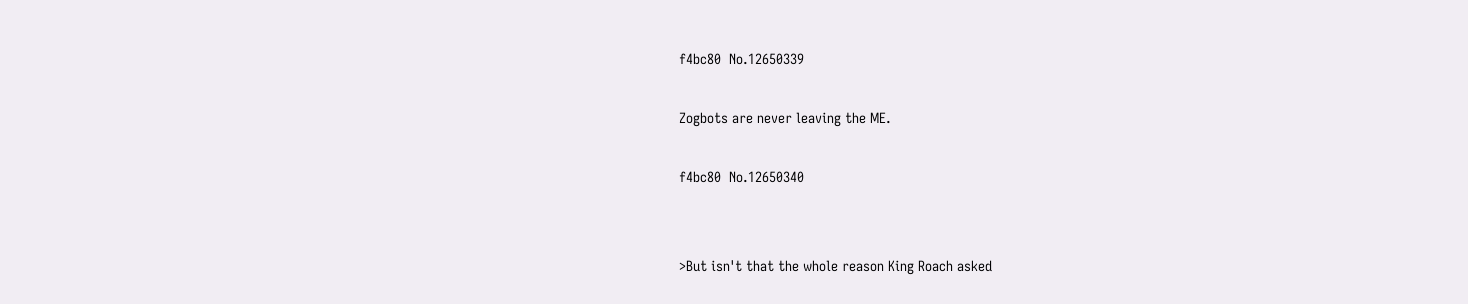f4bc80  No.12650339

Zogbots are never leaving the ME.

f4bc80  No.12650340


>But isn't that the whole reason King Roach asked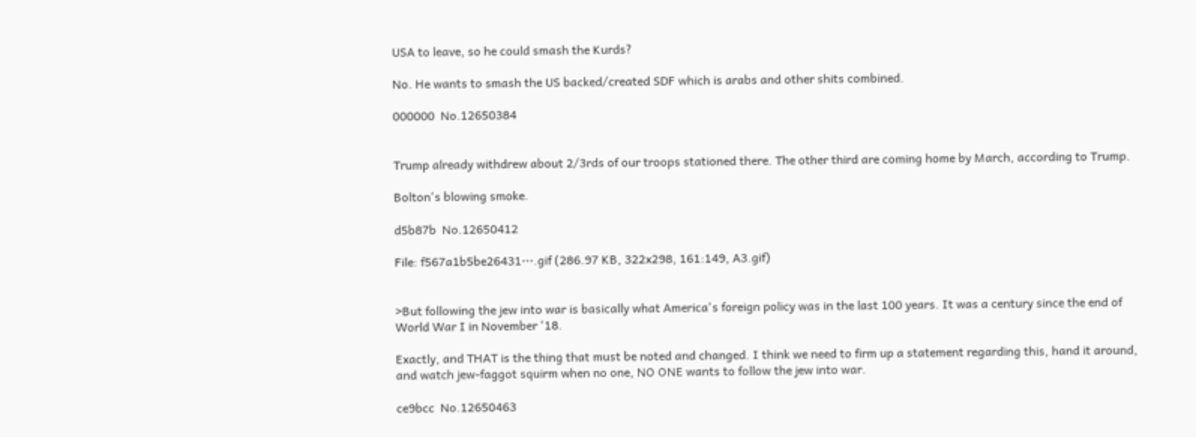USA to leave, so he could smash the Kurds?

No. He wants to smash the US backed/created SDF which is arabs and other shits combined.

000000  No.12650384


Trump already withdrew about 2/3rds of our troops stationed there. The other third are coming home by March, according to Trump.

Bolton's blowing smoke.

d5b87b  No.12650412

File: f567a1b5be26431⋯.gif (286.97 KB, 322x298, 161:149, A3.gif)


>But following the jew into war is basically what America's foreign policy was in the last 100 years. It was a century since the end of World War I in November '18.

Exactly, and THAT is the thing that must be noted and changed. I think we need to firm up a statement regarding this, hand it around, and watch jew-faggot squirm when no one, NO ONE wants to follow the jew into war.

ce9bcc  No.12650463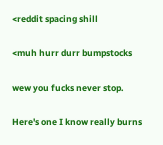<reddit spacing shill

<muh hurr durr bumpstocks

wew you fucks never stop.

Here's one I know really burns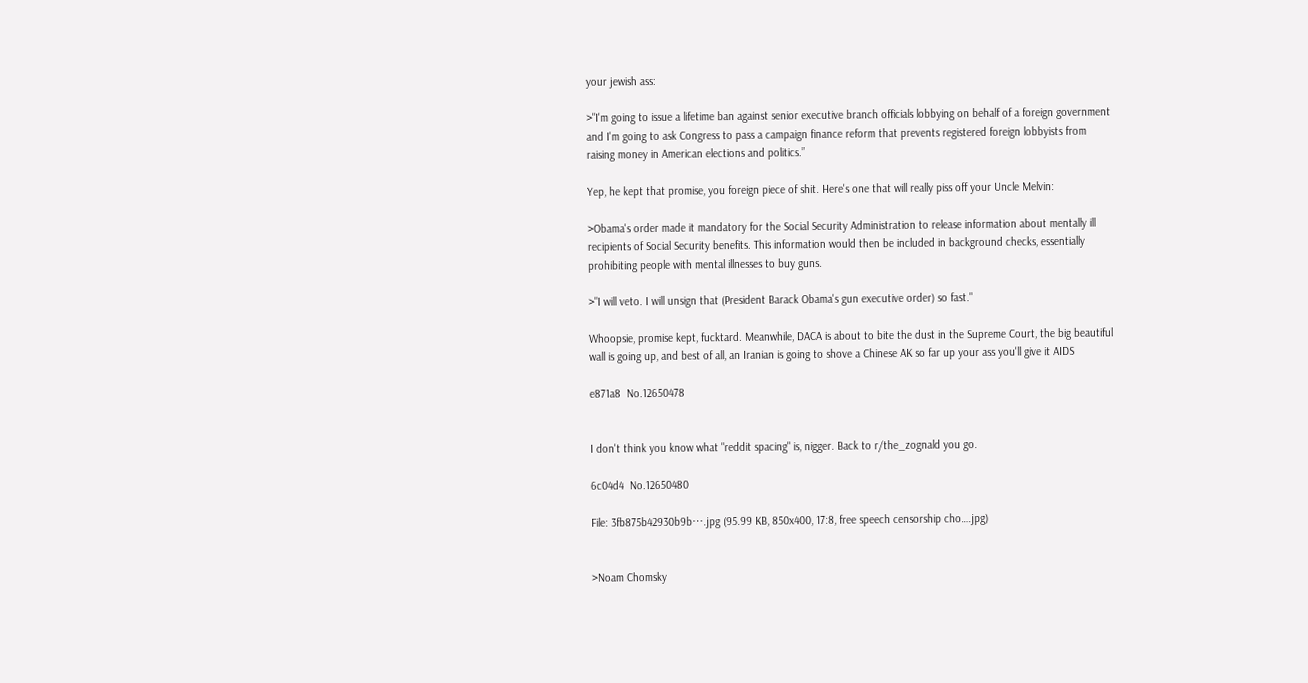your jewish ass:

>"I'm going to issue a lifetime ban against senior executive branch officials lobbying on behalf of a foreign government and I'm going to ask Congress to pass a campaign finance reform that prevents registered foreign lobbyists from raising money in American elections and politics.”

Yep, he kept that promise, you foreign piece of shit. Here's one that will really piss off your Uncle Melvin:

>Obama's order made it mandatory for the Social Security Administration to release information about mentally ill recipients of Social Security benefits. This information would then be included in background checks, essentially prohibiting people with mental illnesses to buy guns.

>"I will veto. I will unsign that (President Barack Obama's gun executive order) so fast."

Whoopsie, promise kept, fucktard. Meanwhile, DACA is about to bite the dust in the Supreme Court, the big beautiful wall is going up, and best of all, an Iranian is going to shove a Chinese AK so far up your ass you'll give it AIDS

e871a8  No.12650478


I don't think you know what "reddit spacing" is, nigger. Back to r/the_zognald you go.

6c04d4  No.12650480

File: 3fb875b42930b9b⋯.jpg (95.99 KB, 850x400, 17:8, free speech censorship cho….jpg)


>Noam Chomsky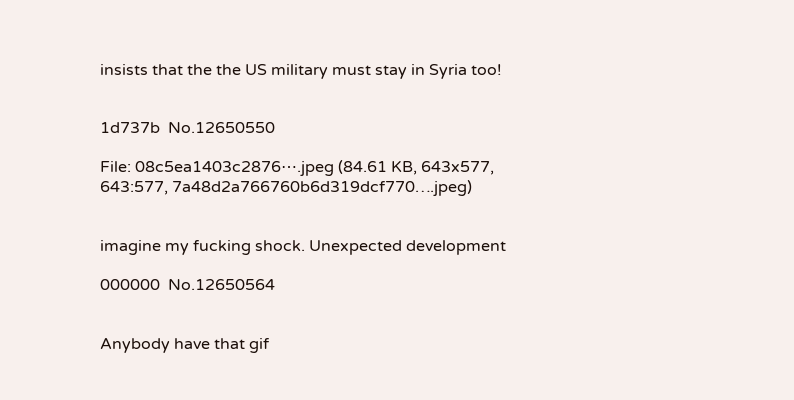insists that the the US military must stay in Syria too!


1d737b  No.12650550

File: 08c5ea1403c2876⋯.jpeg (84.61 KB, 643x577, 643:577, 7a48d2a766760b6d319dcf770….jpeg)


imagine my fucking shock. Unexpected development

000000  No.12650564


Anybody have that gif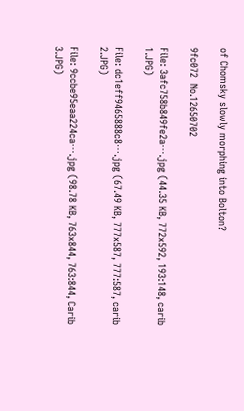of Chomsky slowly morphing into Bolton?

9fc072  No.12650702

File: 3afc758b849fe2a⋯.jpg (44.35 KB, 772x592, 193:148, carib 1.JPG)

File: dc1eff9465888c8⋯.jpg (67.49 KB, 777x587, 777:587, carib 2.JPG)

File: 9ccbe95eaa224ca⋯.jpg (98.78 KB, 763x844, 763:844, Carib 3.JPG)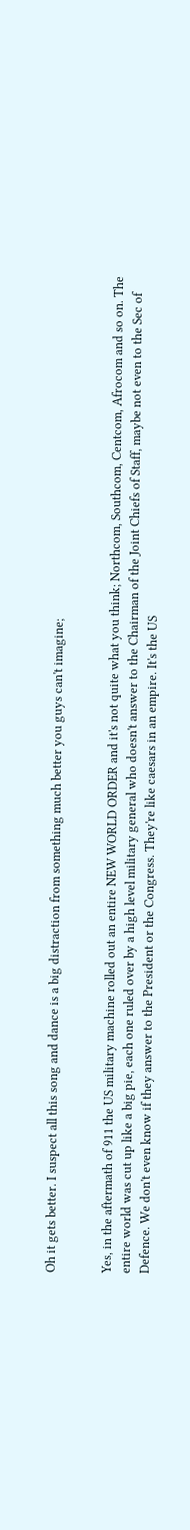Oh it gets better. I suspect all this song and dance is a big distraction from something much better you guys can't imagine;


Yes, in the aftermath of 911 the US military machine rolled out an entire NEW WORLD ORDER and it's not quite what you think; Northcom, Southcom, Centcom, Afrocom and so on. The entire world was cut up like a big pie, each one ruled over by a high level military general who doesn't answer to the Chairman of the Joint Chiefs of Staff, maybe not even to the Sec of Defence. We don't even know if they answer to the President or the Congress. They're like caesars in an empire. It's the US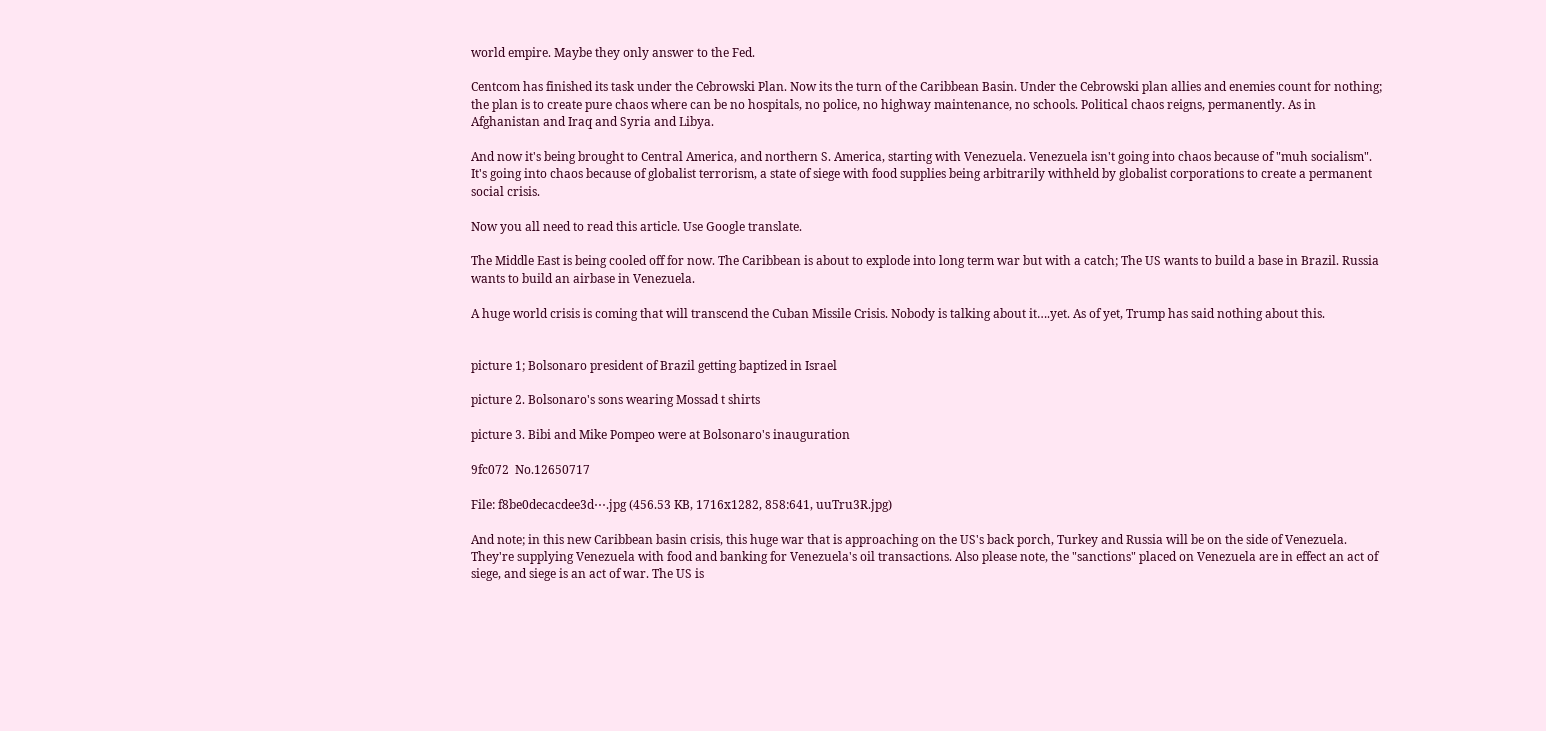world empire. Maybe they only answer to the Fed.

Centcom has finished its task under the Cebrowski Plan. Now its the turn of the Caribbean Basin. Under the Cebrowski plan allies and enemies count for nothing; the plan is to create pure chaos where can be no hospitals, no police, no highway maintenance, no schools. Political chaos reigns, permanently. As in Afghanistan and Iraq and Syria and Libya.

And now it's being brought to Central America, and northern S. America, starting with Venezuela. Venezuela isn't going into chaos because of "muh socialism". It's going into chaos because of globalist terrorism, a state of siege with food supplies being arbitrarily withheld by globalist corporations to create a permanent social crisis.

Now you all need to read this article. Use Google translate.

The Middle East is being cooled off for now. The Caribbean is about to explode into long term war but with a catch; The US wants to build a base in Brazil. Russia wants to build an airbase in Venezuela.

A huge world crisis is coming that will transcend the Cuban Missile Crisis. Nobody is talking about it….yet. As of yet, Trump has said nothing about this.


picture 1; Bolsonaro president of Brazil getting baptized in Israel

picture 2. Bolsonaro's sons wearing Mossad t shirts

picture 3. Bibi and Mike Pompeo were at Bolsonaro's inauguration

9fc072  No.12650717

File: f8be0decacdee3d⋯.jpg (456.53 KB, 1716x1282, 858:641, uuTru3R.jpg)

And note; in this new Caribbean basin crisis, this huge war that is approaching on the US's back porch, Turkey and Russia will be on the side of Venezuela. They're supplying Venezuela with food and banking for Venezuela's oil transactions. Also please note, the "sanctions" placed on Venezuela are in effect an act of siege, and siege is an act of war. The US is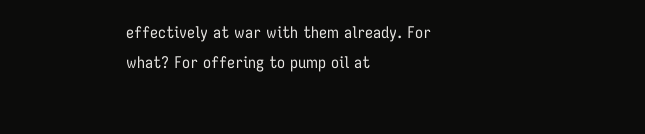effectively at war with them already. For what? For offering to pump oil at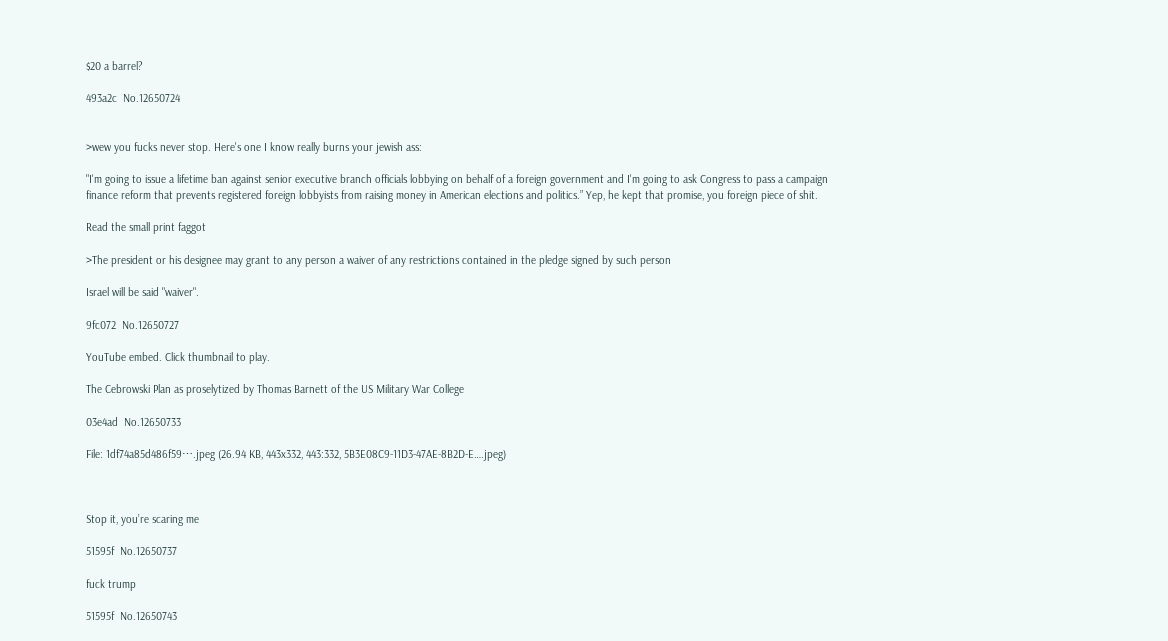$20 a barrel?

493a2c  No.12650724


>wew you fucks never stop. Here's one I know really burns your jewish ass:

"I'm going to issue a lifetime ban against senior executive branch officials lobbying on behalf of a foreign government and I'm going to ask Congress to pass a campaign finance reform that prevents registered foreign lobbyists from raising money in American elections and politics.” Yep, he kept that promise, you foreign piece of shit.

Read the small print faggot

>The president or his designee may grant to any person a waiver of any restrictions contained in the pledge signed by such person

Israel will be said "waiver".

9fc072  No.12650727

YouTube embed. Click thumbnail to play.

The Cebrowski Plan as proselytized by Thomas Barnett of the US Military War College

03e4ad  No.12650733

File: 1df74a85d486f59⋯.jpeg (26.94 KB, 443x332, 443:332, 5B3E08C9-11D3-47AE-8B2D-E….jpeg)



Stop it, you’re scaring me

51595f  No.12650737

fuck trump

51595f  No.12650743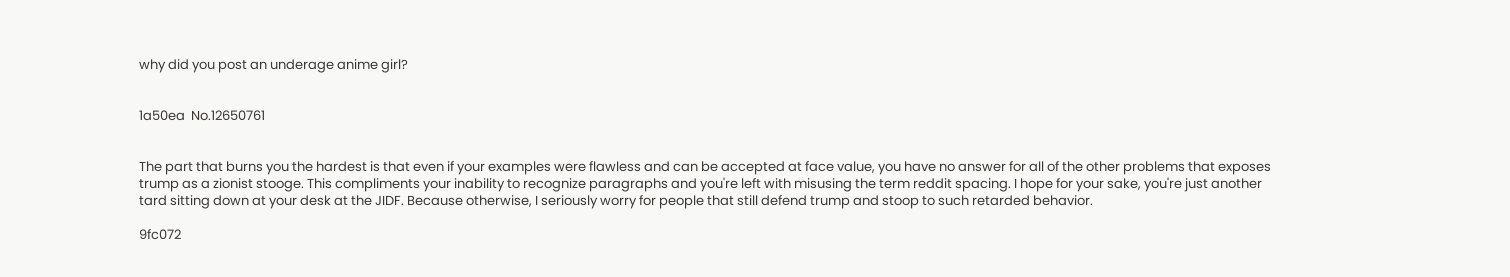why did you post an underage anime girl?


1a50ea  No.12650761


The part that burns you the hardest is that even if your examples were flawless and can be accepted at face value, you have no answer for all of the other problems that exposes trump as a zionist stooge. This compliments your inability to recognize paragraphs and you're left with misusing the term reddit spacing. I hope for your sake, you're just another tard sitting down at your desk at the JIDF. Because otherwise, I seriously worry for people that still defend trump and stoop to such retarded behavior.

9fc072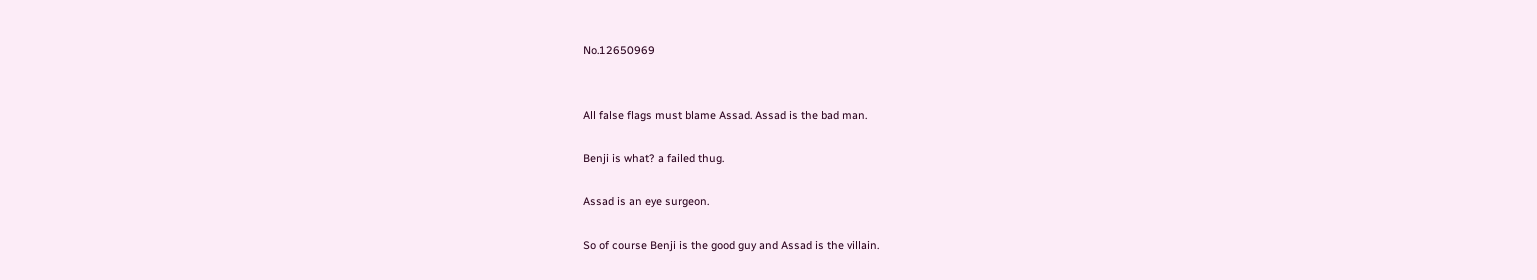No.12650969


All false flags must blame Assad. Assad is the bad man.

Benji is what? a failed thug.

Assad is an eye surgeon.

So of course Benji is the good guy and Assad is the villain.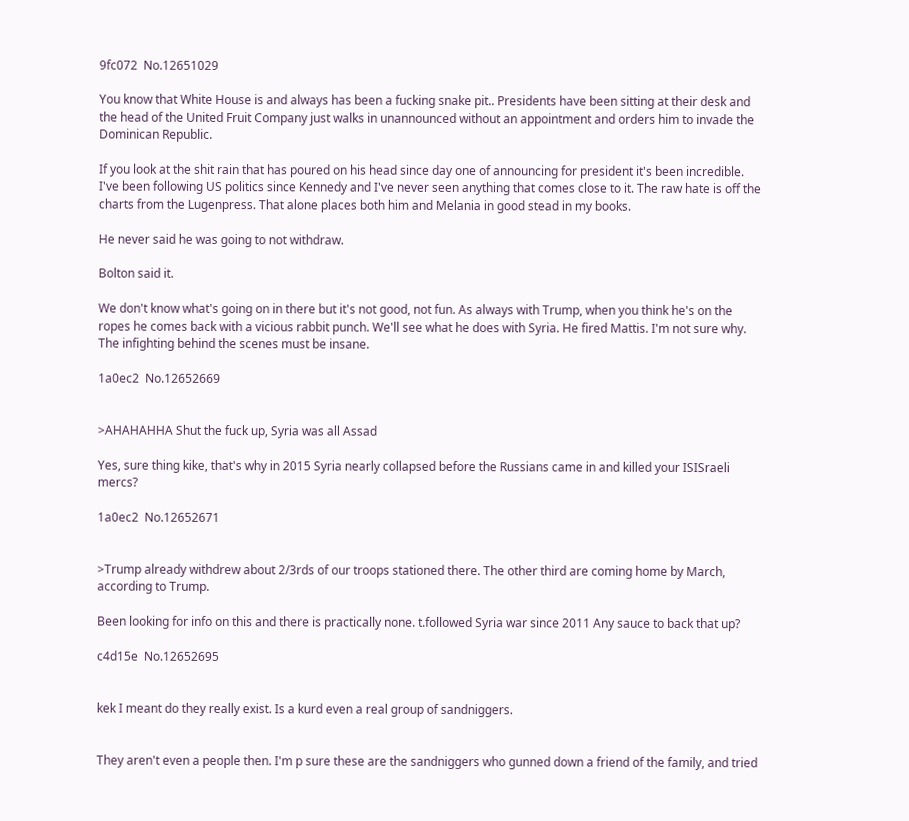9fc072  No.12651029

You know that White House is and always has been a fucking snake pit.. Presidents have been sitting at their desk and the head of the United Fruit Company just walks in unannounced without an appointment and orders him to invade the Dominican Republic.

If you look at the shit rain that has poured on his head since day one of announcing for president it's been incredible. I've been following US politics since Kennedy and I've never seen anything that comes close to it. The raw hate is off the charts from the Lugenpress. That alone places both him and Melania in good stead in my books.

He never said he was going to not withdraw.

Bolton said it.

We don't know what's going on in there but it's not good, not fun. As always with Trump, when you think he's on the ropes he comes back with a vicious rabbit punch. We'll see what he does with Syria. He fired Mattis. I'm not sure why. The infighting behind the scenes must be insane.

1a0ec2  No.12652669


>AHAHAHHA Shut the fuck up, Syria was all Assad

Yes, sure thing kike, that's why in 2015 Syria nearly collapsed before the Russians came in and killed your ISISraeli mercs?

1a0ec2  No.12652671


>Trump already withdrew about 2/3rds of our troops stationed there. The other third are coming home by March, according to Trump.

Been looking for info on this and there is practically none. t.followed Syria war since 2011 Any sauce to back that up?

c4d15e  No.12652695


kek I meant do they really exist. Is a kurd even a real group of sandniggers.


They aren't even a people then. I'm p sure these are the sandniggers who gunned down a friend of the family, and tried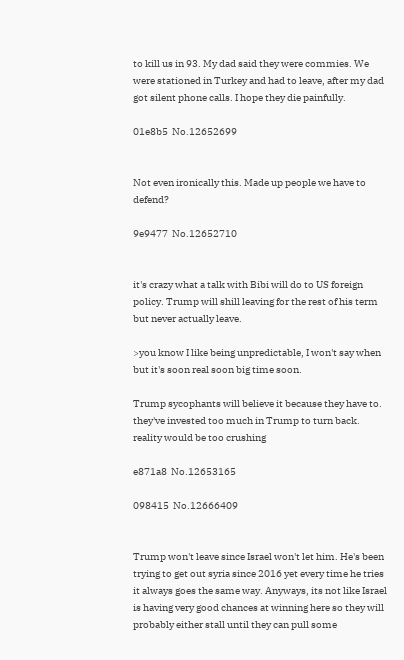to kill us in 93. My dad said they were commies. We were stationed in Turkey and had to leave, after my dad got silent phone calls. I hope they die painfully.

01e8b5  No.12652699


Not even ironically this. Made up people we have to defend?

9e9477  No.12652710


it's crazy what a talk with Bibi will do to US foreign policy. Trump will shill leaving for the rest of his term but never actually leave.

>you know I like being unpredictable, I won't say when but it's soon real soon big time soon.

Trump sycophants will believe it because they have to. they've invested too much in Trump to turn back. reality would be too crushing

e871a8  No.12653165

098415  No.12666409


Trump won't leave since Israel won't let him. He's been trying to get out syria since 2016 yet every time he tries it always goes the same way. Anyways, its not like Israel is having very good chances at winning here so they will probably either stall until they can pull some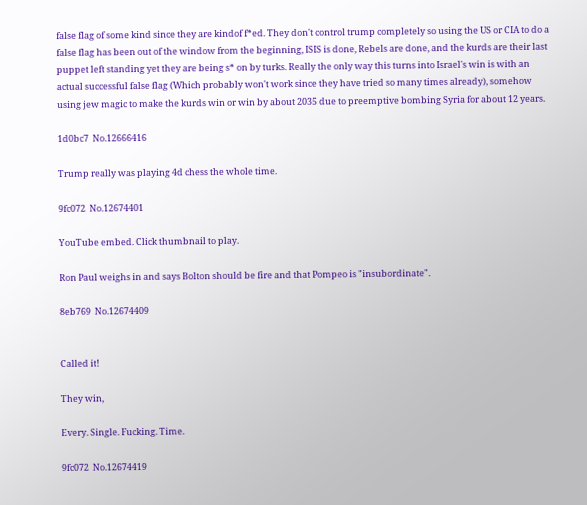false flag of some kind since they are kindof f*ed. They don't control trump completely so using the US or CIA to do a false flag has been out of the window from the beginning, ISIS is done, Rebels are done, and the kurds are their last puppet left standing yet they are being s* on by turks. Really the only way this turns into Israel's win is with an actual successful false flag (Which probably won't work since they have tried so many times already), somehow using jew magic to make the kurds win or win by about 2035 due to preemptive bombing Syria for about 12 years.

1d0bc7  No.12666416

Trump really was playing 4d chess the whole time.

9fc072  No.12674401

YouTube embed. Click thumbnail to play.

Ron Paul weighs in and says Bolton should be fire and that Pompeo is "insubordinate".

8eb769  No.12674409


Called it!

They win,

Every. Single. Fucking. Time.

9fc072  No.12674419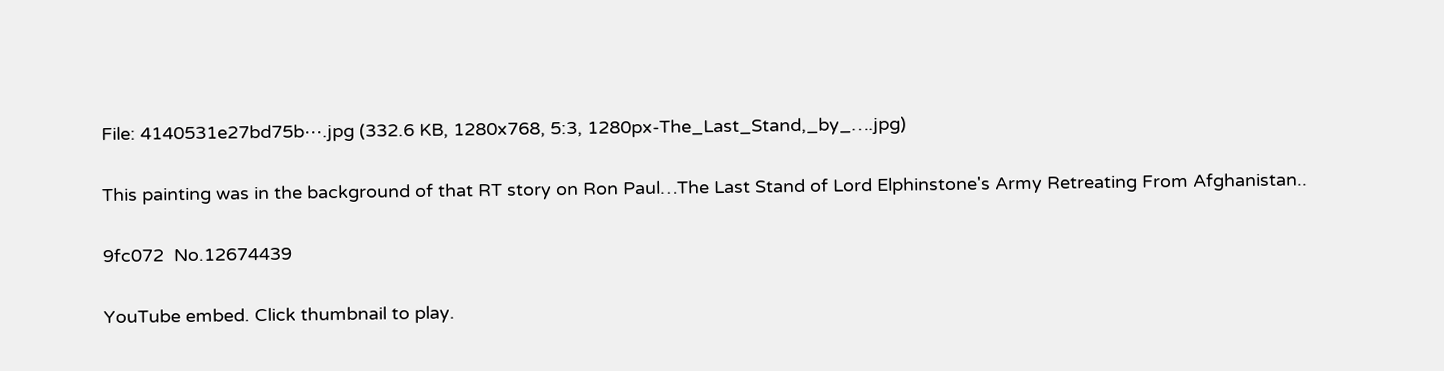File: 4140531e27bd75b⋯.jpg (332.6 KB, 1280x768, 5:3, 1280px-The_Last_Stand,_by_….jpg)

This painting was in the background of that RT story on Ron Paul…The Last Stand of Lord Elphinstone's Army Retreating From Afghanistan..

9fc072  No.12674439

YouTube embed. Click thumbnail to play.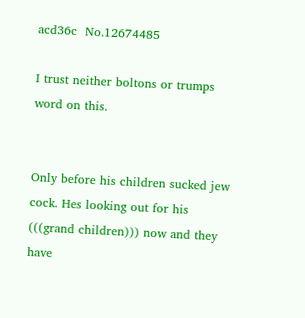acd36c  No.12674485

I trust neither boltons or trumps word on this.


Only before his children sucked jew cock. Hes looking out for his (((grand children))) now and they have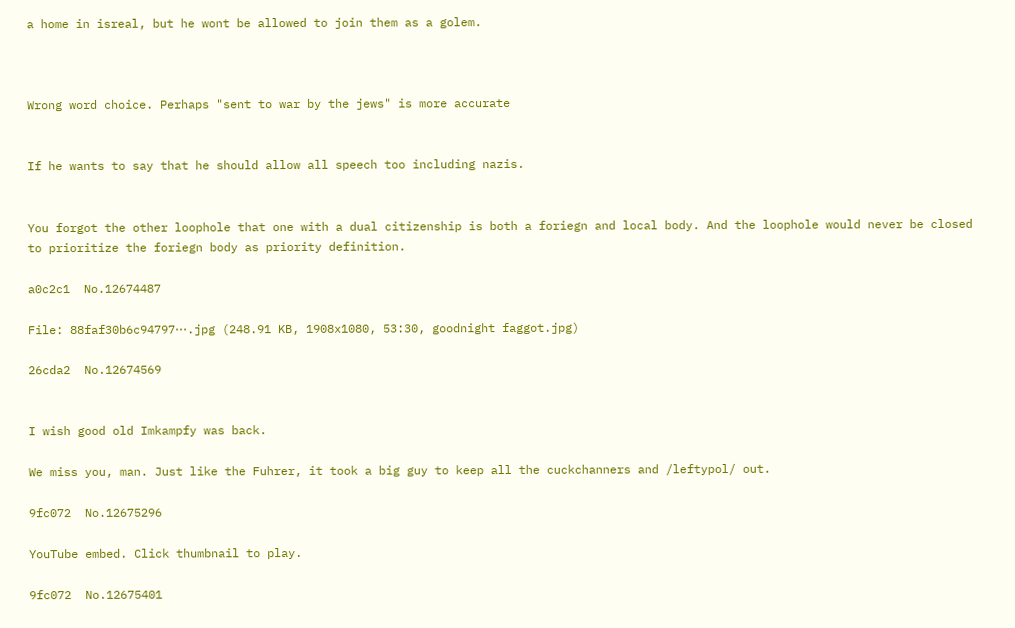a home in isreal, but he wont be allowed to join them as a golem.



Wrong word choice. Perhaps "sent to war by the jews" is more accurate


If he wants to say that he should allow all speech too including nazis.


You forgot the other loophole that one with a dual citizenship is both a foriegn and local body. And the loophole would never be closed to prioritize the foriegn body as priority definition.

a0c2c1  No.12674487

File: 88faf30b6c94797⋯.jpg (248.91 KB, 1908x1080, 53:30, goodnight faggot.jpg)

26cda2  No.12674569


I wish good old Imkampfy was back.

We miss you, man. Just like the Fuhrer, it took a big guy to keep all the cuckchanners and /leftypol/ out.

9fc072  No.12675296

YouTube embed. Click thumbnail to play.

9fc072  No.12675401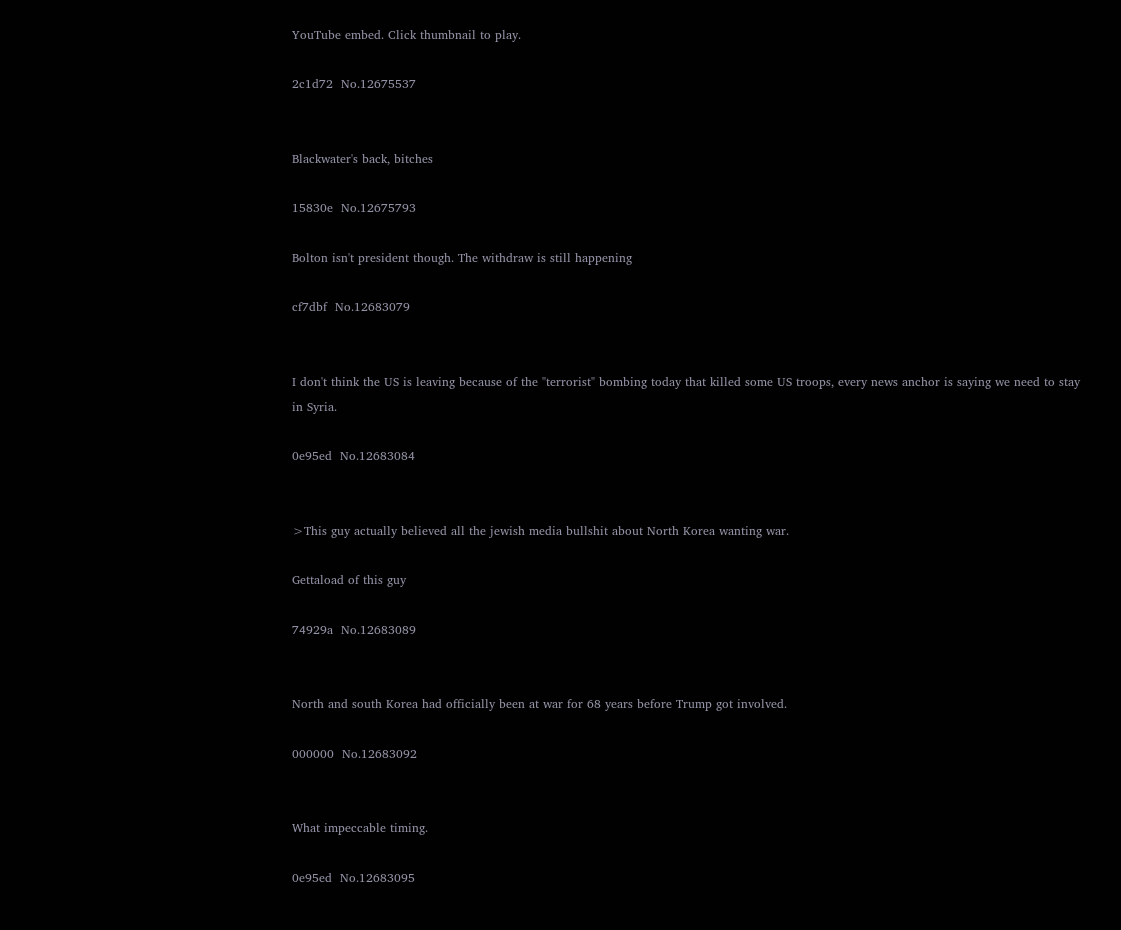YouTube embed. Click thumbnail to play.

2c1d72  No.12675537


Blackwater's back, bitches

15830e  No.12675793

Bolton isn't president though. The withdraw is still happening

cf7dbf  No.12683079


I don't think the US is leaving because of the "terrorist" bombing today that killed some US troops, every news anchor is saying we need to stay in Syria.

0e95ed  No.12683084


>This guy actually believed all the jewish media bullshit about North Korea wanting war.

Gettaload of this guy

74929a  No.12683089


North and south Korea had officially been at war for 68 years before Trump got involved.

000000  No.12683092


What impeccable timing.

0e95ed  No.12683095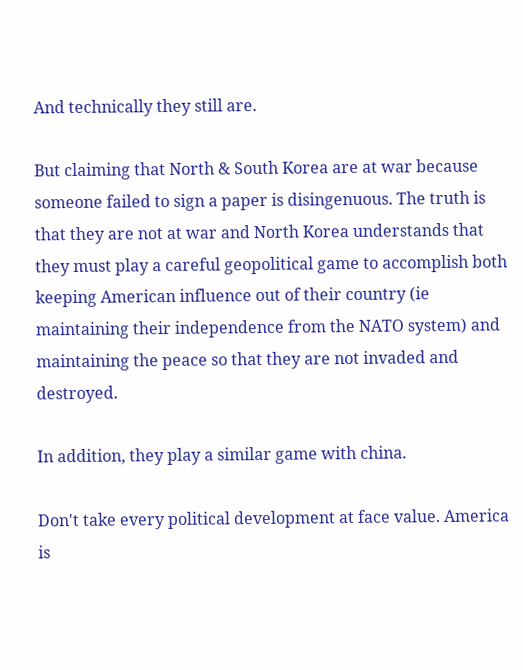And technically they still are.

But claiming that North & South Korea are at war because someone failed to sign a paper is disingenuous. The truth is that they are not at war and North Korea understands that they must play a careful geopolitical game to accomplish both keeping American influence out of their country (ie maintaining their independence from the NATO system) and maintaining the peace so that they are not invaded and destroyed.

In addition, they play a similar game with china.

Don't take every political development at face value. America is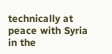technically at peace with Syria in the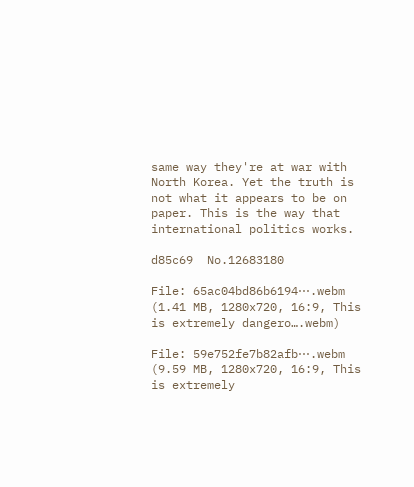same way they're at war with North Korea. Yet the truth is not what it appears to be on paper. This is the way that international politics works.

d85c69  No.12683180

File: 65ac04bd86b6194⋯.webm (1.41 MB, 1280x720, 16:9, This is extremely dangero….webm)

File: 59e752fe7b82afb⋯.webm (9.59 MB, 1280x720, 16:9, This is extremely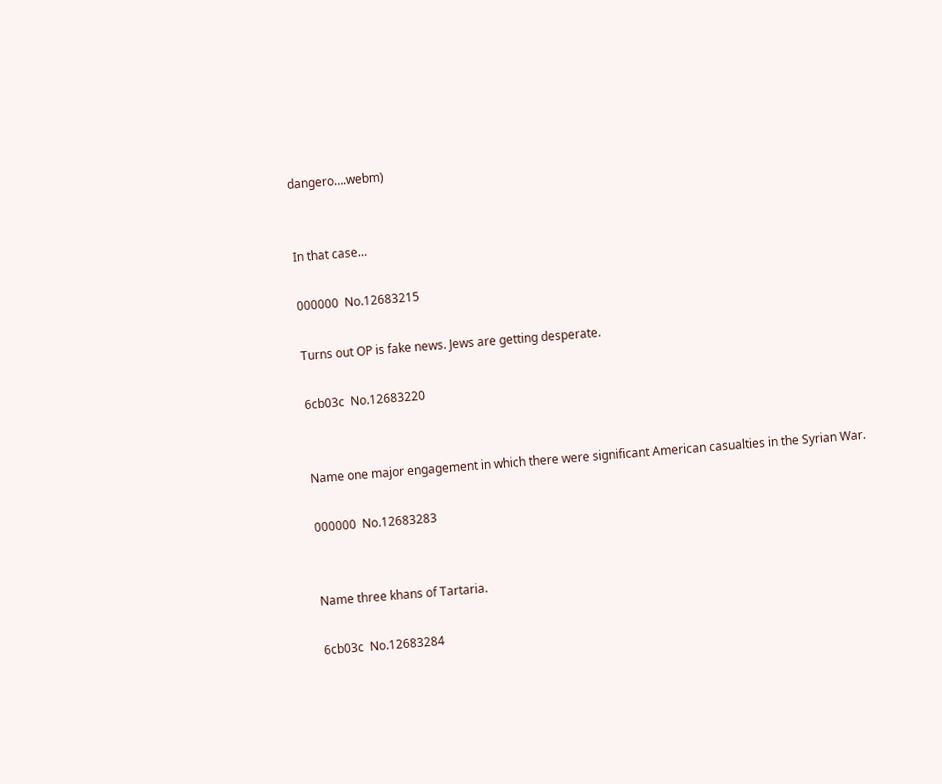dangero….webm)


In that case…

000000  No.12683215

Turns out OP is fake news. Jews are getting desperate.

6cb03c  No.12683220


Name one major engagement in which there were significant American casualties in the Syrian War.

000000  No.12683283


Name three khans of Tartaria.

6cb03c  No.12683284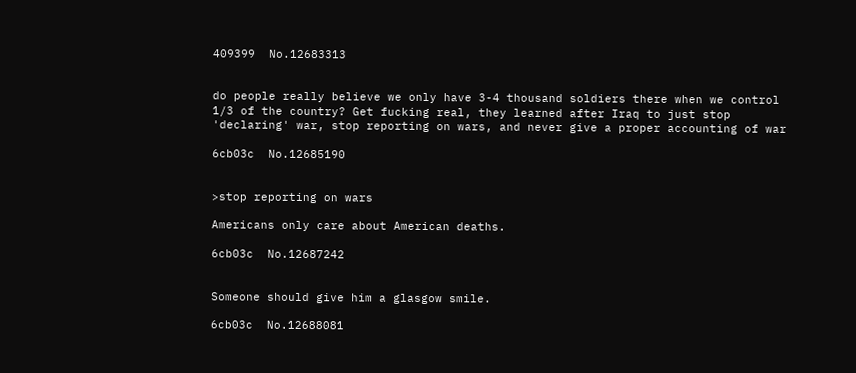409399  No.12683313


do people really believe we only have 3-4 thousand soldiers there when we control 1/3 of the country? Get fucking real, they learned after Iraq to just stop 'declaring' war, stop reporting on wars, and never give a proper accounting of war

6cb03c  No.12685190


>stop reporting on wars

Americans only care about American deaths.

6cb03c  No.12687242


Someone should give him a glasgow smile.

6cb03c  No.12688081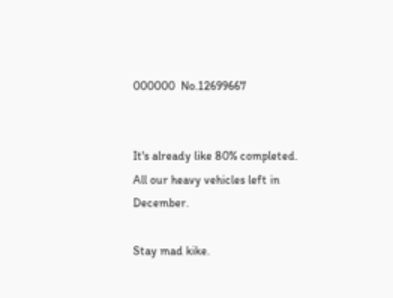000000  No.12699667


It's already like 80% completed. All our heavy vehicles left in December.

Stay mad kike.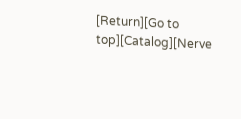[Return][Go to top][Catalog][Nerve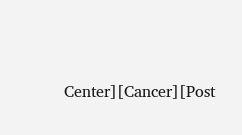Center][Cancer][Post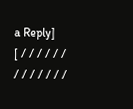a Reply]
[ / / / / / / / / / / / / /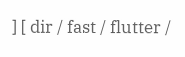] [ dir / fast / flutter /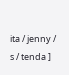ita / jenny / s / tenda ]